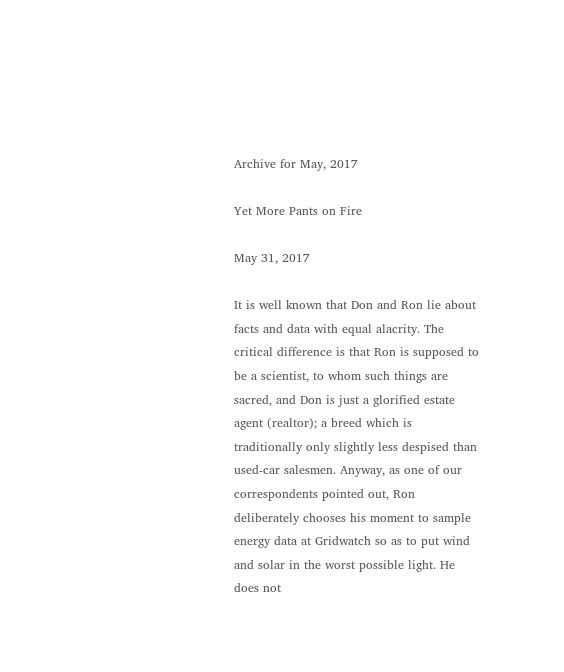Archive for May, 2017

Yet More Pants on Fire

May 31, 2017

It is well known that Don and Ron lie about facts and data with equal alacrity. The critical difference is that Ron is supposed to be a scientist, to whom such things are sacred, and Don is just a glorified estate agent (realtor); a breed which is traditionally only slightly less despised than used-car salesmen. Anyway, as one of our correspondents pointed out, Ron deliberately chooses his moment to sample energy data at Gridwatch so as to put wind and solar in the worst possible light. He does not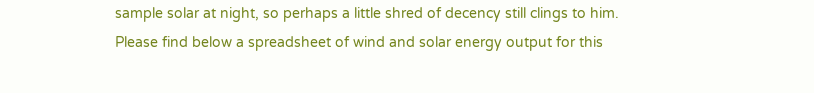sample solar at night, so perhaps a little shred of decency still clings to him. Please find below a spreadsheet of wind and solar energy output for this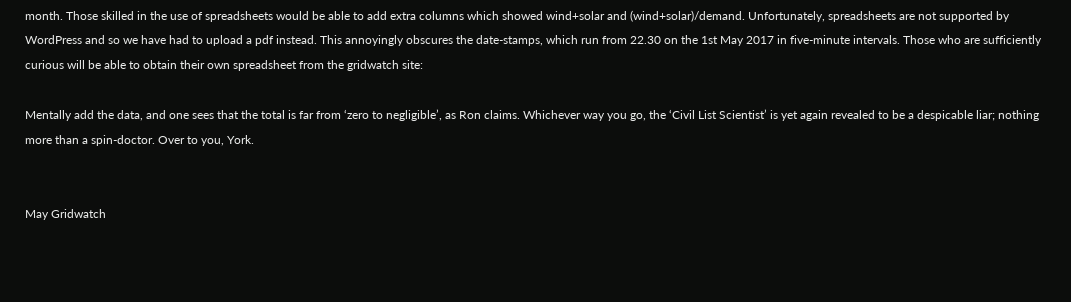month. Those skilled in the use of spreadsheets would be able to add extra columns which showed wind+solar and (wind+solar)/demand. Unfortunately, spreadsheets are not supported by WordPress and so we have had to upload a pdf instead. This annoyingly obscures the date-stamps, which run from 22.30 on the 1st May 2017 in five-minute intervals. Those who are sufficiently curious will be able to obtain their own spreadsheet from the gridwatch site:

Mentally add the data, and one sees that the total is far from ‘zero to negligible’, as Ron claims. Whichever way you go, the ‘Civil List Scientist’ is yet again revealed to be a despicable liar; nothing more than a spin-doctor. Over to you, York.


May Gridwatch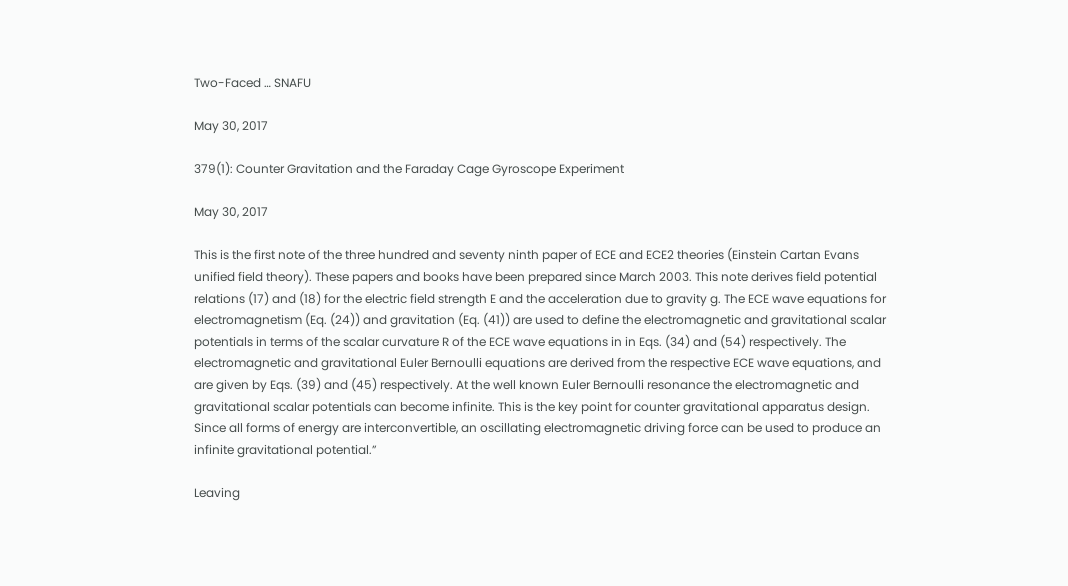Two-Faced … SNAFU

May 30, 2017

379(1): Counter Gravitation and the Faraday Cage Gyroscope Experiment

May 30, 2017

This is the first note of the three hundred and seventy ninth paper of ECE and ECE2 theories (Einstein Cartan Evans unified field theory). These papers and books have been prepared since March 2003. This note derives field potential relations (17) and (18) for the electric field strength E and the acceleration due to gravity g. The ECE wave equations for electromagnetism (Eq. (24)) and gravitation (Eq. (41)) are used to define the electromagnetic and gravitational scalar potentials in terms of the scalar curvature R of the ECE wave equations in in Eqs. (34) and (54) respectively. The electromagnetic and gravitational Euler Bernoulli equations are derived from the respective ECE wave equations, and are given by Eqs. (39) and (45) respectively. At the well known Euler Bernoulli resonance the electromagnetic and gravitational scalar potentials can become infinite. This is the key point for counter gravitational apparatus design. Since all forms of energy are interconvertible, an oscillating electromagnetic driving force can be used to produce an infinite gravitational potential.”

Leaving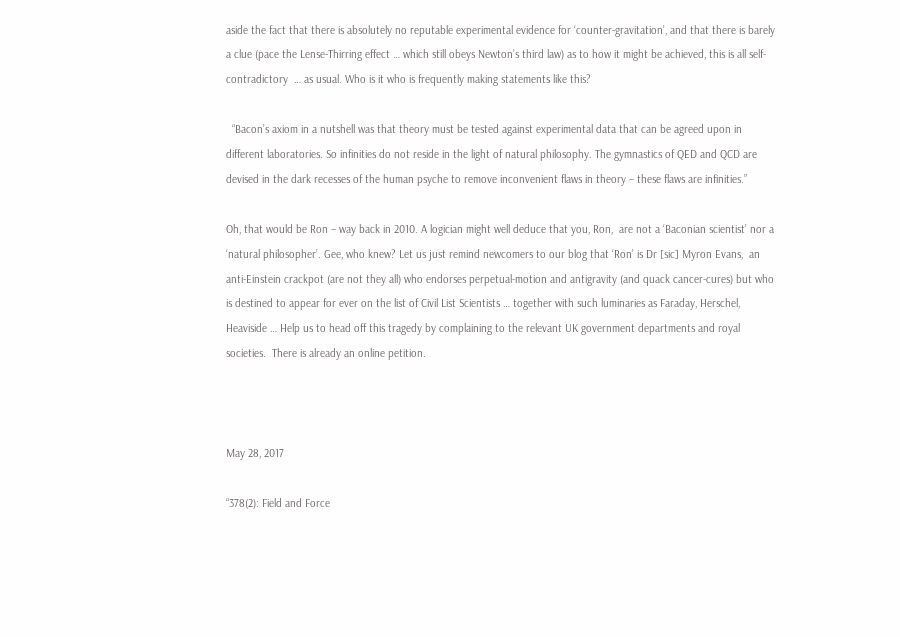aside the fact that there is absolutely no reputable experimental evidence for ‘counter-gravitation’, and that there is barely a clue (pace the Lense-Thirring effect … which still obeys Newton’s third law) as to how it might be achieved, this is all self-contradictory  … as usual. Who is it who is frequently making statements like this?

  “Bacon’s axiom in a nutshell was that theory must be tested against experimental data that can be agreed upon in different laboratories. So infinities do not reside in the light of natural philosophy. The gymnastics of QED and QCD are devised in the dark recesses of the human psyche to remove inconvenient flaws in theory – these flaws are infinities.”

Oh, that would be Ron – way back in 2010. A logician might well deduce that you, Ron,  are not a ‘Baconian scientist’ nor a ‘natural philosopher’. Gee, who knew? Let us just remind newcomers to our blog that ‘Ron’ is Dr [sic] Myron Evans,  an anti-Einstein crackpot (are not they all) who endorses perpetual-motion and antigravity (and quack cancer-cures) but who is destined to appear for ever on the list of Civil List Scientists … together with such luminaries as Faraday, Herschel, Heaviside … Help us to head off this tragedy by complaining to the relevant UK government departments and royal societies.  There is already an online petition.



May 28, 2017

“378(2): Field and Force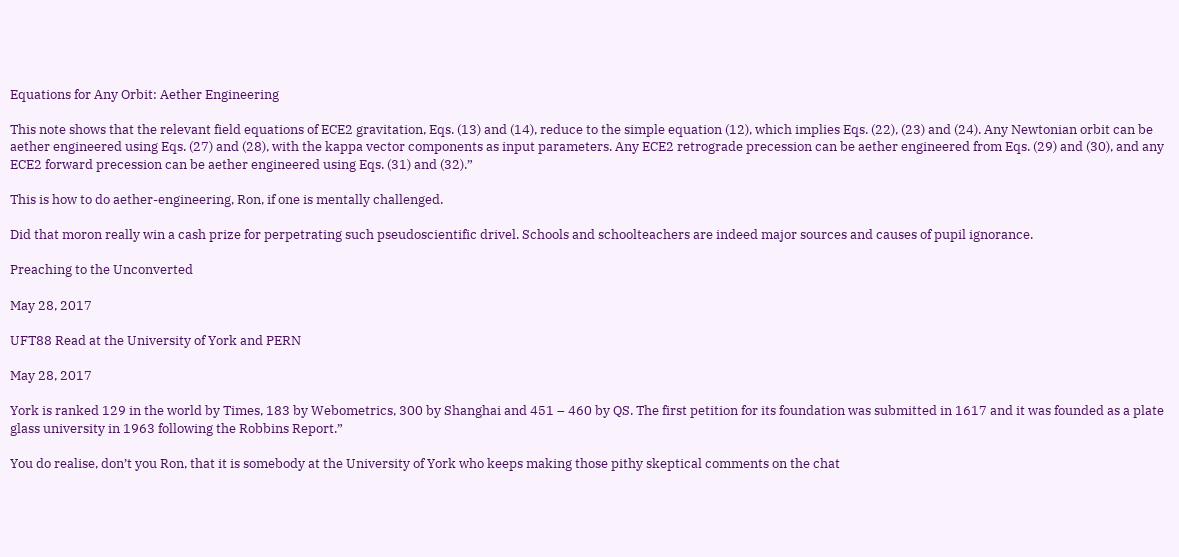Equations for Any Orbit: Aether Engineering

This note shows that the relevant field equations of ECE2 gravitation, Eqs. (13) and (14), reduce to the simple equation (12), which implies Eqs. (22), (23) and (24). Any Newtonian orbit can be aether engineered using Eqs. (27) and (28), with the kappa vector components as input parameters. Any ECE2 retrograde precession can be aether engineered from Eqs. (29) and (30), and any ECE2 forward precession can be aether engineered using Eqs. (31) and (32).”

This is how to do aether-engineering, Ron, if one is mentally challenged.

Did that moron really win a cash prize for perpetrating such pseudoscientific drivel. Schools and schoolteachers are indeed major sources and causes of pupil ignorance.

Preaching to the Unconverted

May 28, 2017

UFT88 Read at the University of York and PERN

May 28, 2017

York is ranked 129 in the world by Times, 183 by Webometrics, 300 by Shanghai and 451 – 460 by QS. The first petition for its foundation was submitted in 1617 and it was founded as a plate glass university in 1963 following the Robbins Report.”

You do realise, don’t you Ron, that it is somebody at the University of York who keeps making those pithy skeptical comments on the chat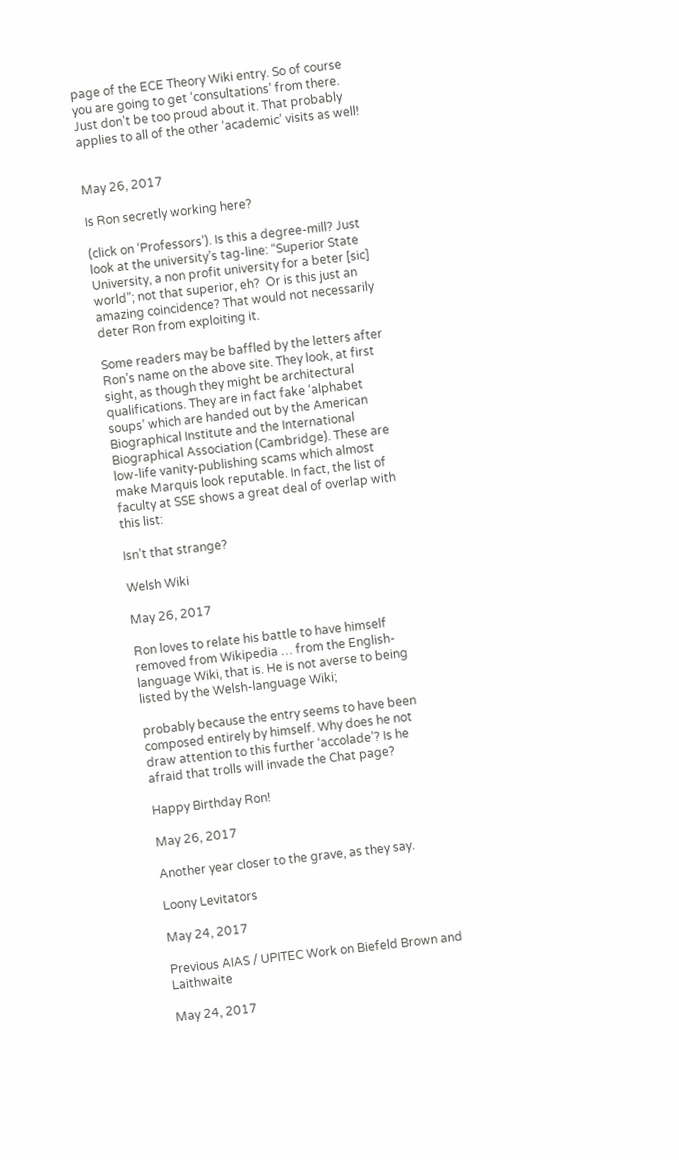page of the ECE Theory Wiki entry. So of course you are going to get ‘consultations’ from there. Just don’t be too proud about it. That probably applies to all of the other ‘academic’ visits as well!


May 26, 2017

Is Ron secretly working here?

(click on ‘Professors’). Is this a degree-mill? Just look at the university’s tag-line: “Superior State University, a non profit university for a beter [sic] world”; not that superior, eh?  Or is this just an amazing coincidence? That would not necessarily deter Ron from exploiting it.

Some readers may be baffled by the letters after Ron’s name on the above site. They look, at first sight, as though they might be architectural qualifications. They are in fact fake ‘alphabet soups’ which are handed out by the American Biographical Institute and the International Biographical Association (Cambridge). These are low-life vanity-publishing scams which almost make Marquis look reputable. In fact, the list of faculty at SSE shows a great deal of overlap with this list:

Isn’t that strange?

Welsh Wiki

May 26, 2017

Ron loves to relate his battle to have himself removed from Wikipedia … from the English-language Wiki, that is. He is not averse to being listed by the Welsh-language Wiki;

probably because the entry seems to have been composed entirely by himself. Why does he not draw attention to this further ‘accolade’? Is he afraid that trolls will invade the Chat page?

Happy Birthday Ron!

May 26, 2017

Another year closer to the grave, as they say.

Loony Levitators

May 24, 2017

Previous AIAS / UPITEC Work on Biefeld Brown and Laithwaite

May 24, 2017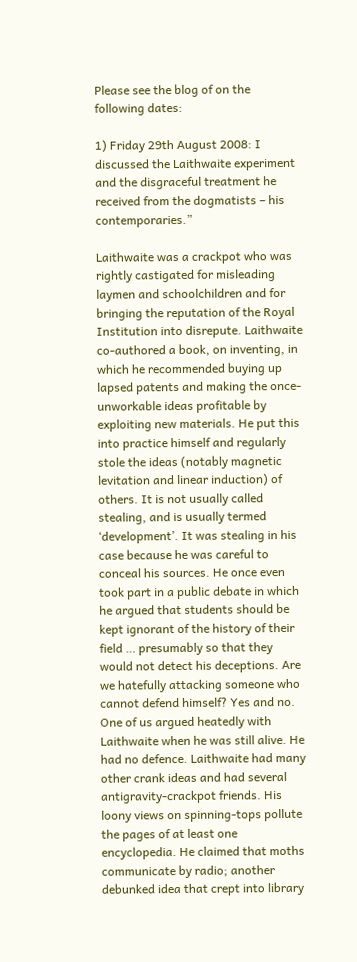Please see the blog of on the following dates:

1) Friday 29th August 2008: I discussed the Laithwaite experiment and the disgraceful treatment he received from the dogmatists – his contemporaries.”

Laithwaite was a crackpot who was rightly castigated for misleading laymen and schoolchildren and for bringing the reputation of the Royal Institution into disrepute. Laithwaite co-authored a book, on inventing, in which he recommended buying up lapsed patents and making the once-unworkable ideas profitable by exploiting new materials. He put this into practice himself and regularly stole the ideas (notably magnetic levitation and linear induction) of others. It is not usually called stealing, and is usually termed ‘development’. It was stealing in his case because he was careful to conceal his sources. He once even took part in a public debate in which he argued that students should be kept ignorant of the history of their field … presumably so that they would not detect his deceptions. Are we hatefully attacking someone who cannot defend himself? Yes and no. One of us argued heatedly with Laithwaite when he was still alive. He had no defence. Laithwaite had many other crank ideas and had several antigravity-crackpot friends. His loony views on spinning-tops pollute the pages of at least one encyclopedia. He claimed that moths communicate by radio; another debunked idea that crept into library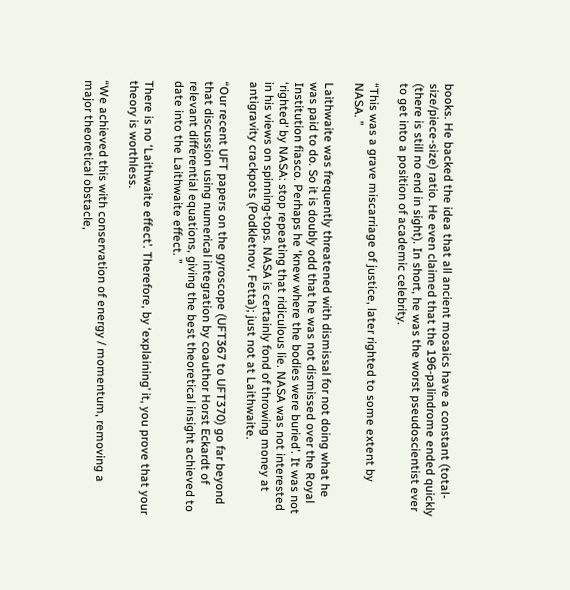books. He backed the idea that all ancient mosaics have a constant (total-size/piece-size) ratio. He even claimed that the 196-palindrome ended quickly (there is still no end in sight). In short, he was the worst pseudoscientist ever to get into a position of academic celebrity.

“This was a grave miscarriage of justice, later righted to some extent by NASA. ”

Laithwaite was frequently threatened with dismissal for not doing what he was paid to do. So it is doubly odd that he was not dismissed over the Royal Institution fiasco. Perhaps he ‘knew where the bodies were buried’. It was not ‘righted’ by NASA: stop repeating that ridiculous lie. NASA was not interested in his views on spinning-tops. NASA is certainly fond of throwing money at antigravity crackpots (Podkletnov, Fetta); just not at Laithwaite.

“Our recent UFT papers on the gyroscope (UFT367 to UFT370) go far beyond that discussion using numerical integration by coauthor Horst Eckardt of relevant differential equations, giving the best theoretical insight achieved to date into the Laithwaite effect. ”

There is no ‘Laithwaite effect’. Therefore, by ‘explaining’ it, you prove that your theory is worthless.

“We achieved this with conservation of energy / momentum, removing a major theoretical obstacle,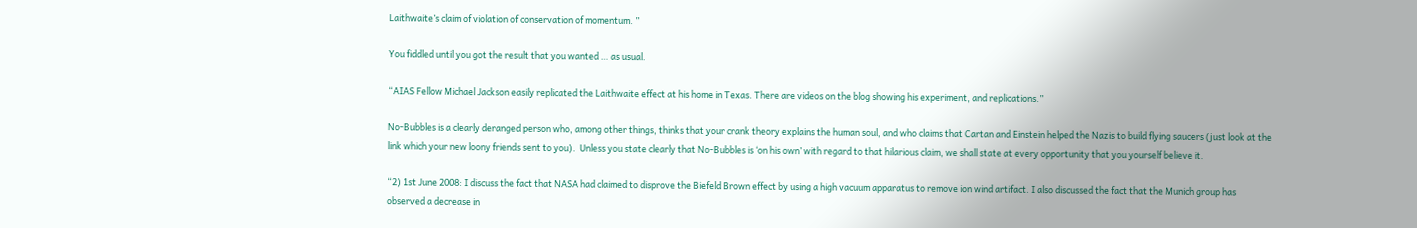Laithwaite’s claim of violation of conservation of momentum. ”

You fiddled until you got the result that you wanted … as usual.

“AIAS Fellow Michael Jackson easily replicated the Laithwaite effect at his home in Texas. There are videos on the blog showing his experiment, and replications.”

No-Bubbles is a clearly deranged person who, among other things, thinks that your crank theory explains the human soul, and who claims that Cartan and Einstein helped the Nazis to build flying saucers (just look at the link which your new loony friends sent to you).  Unless you state clearly that No-Bubbles is ‘on his own’ with regard to that hilarious claim, we shall state at every opportunity that you yourself believe it.

“2) 1st June 2008: I discuss the fact that NASA had claimed to disprove the Biefeld Brown effect by using a high vacuum apparatus to remove ion wind artifact. I also discussed the fact that the Munich group has observed a decrease in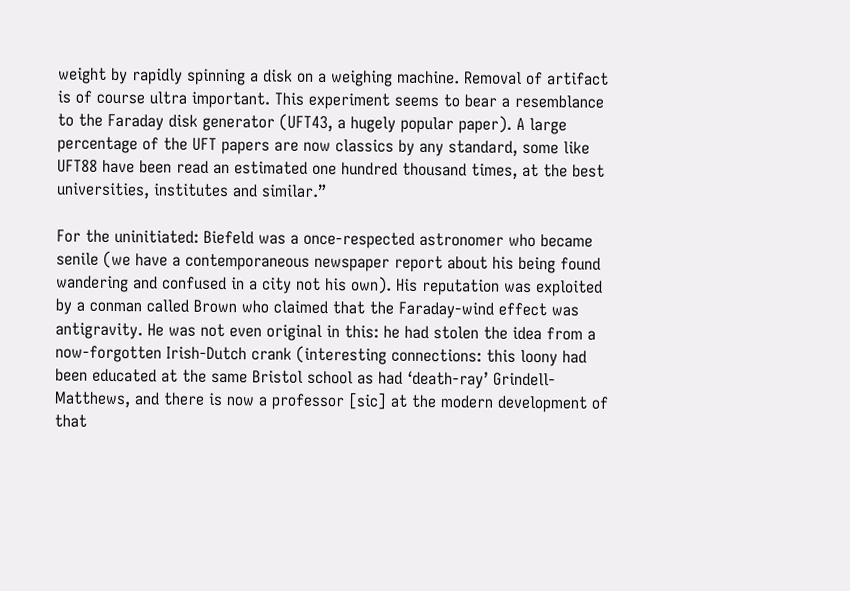weight by rapidly spinning a disk on a weighing machine. Removal of artifact is of course ultra important. This experiment seems to bear a resemblance to the Faraday disk generator (UFT43, a hugely popular paper). A large percentage of the UFT papers are now classics by any standard, some like UFT88 have been read an estimated one hundred thousand times, at the best universities, institutes and similar.”

For the uninitiated: Biefeld was a once-respected astronomer who became senile (we have a contemporaneous newspaper report about his being found wandering and confused in a city not his own). His reputation was exploited by a conman called Brown who claimed that the Faraday-wind effect was antigravity. He was not even original in this: he had stolen the idea from a now-forgotten Irish-Dutch crank (interesting connections: this loony had been educated at the same Bristol school as had ‘death-ray’ Grindell-Matthews, and there is now a professor [sic] at the modern development of that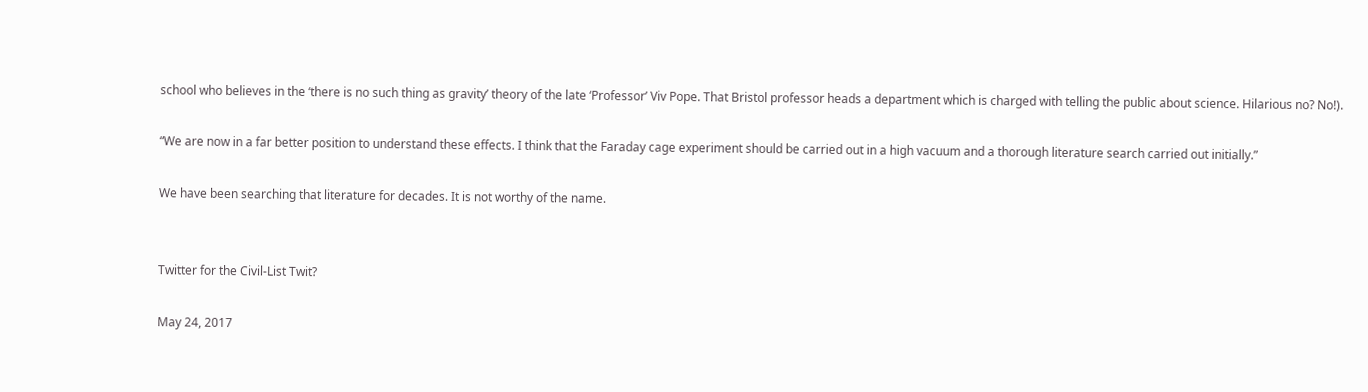school who believes in the ‘there is no such thing as gravity’ theory of the late ‘Professor’ Viv Pope. That Bristol professor heads a department which is charged with telling the public about science. Hilarious no? No!).

“We are now in a far better position to understand these effects. I think that the Faraday cage experiment should be carried out in a high vacuum and a thorough literature search carried out initially.”

We have been searching that literature for decades. It is not worthy of the name.


Twitter for the Civil-List Twit?

May 24, 2017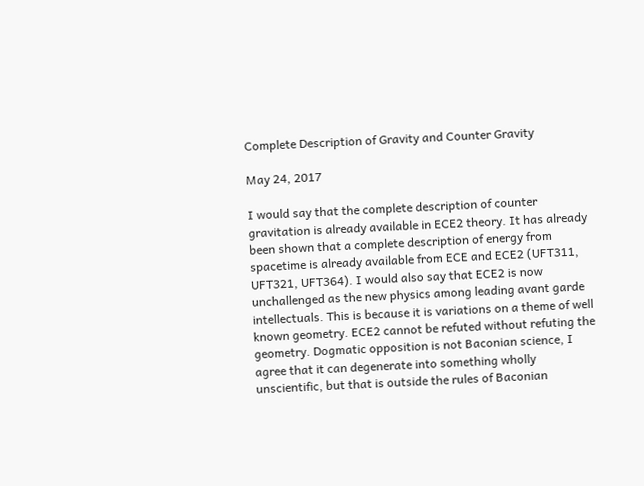Complete Description of Gravity and Counter Gravity

May 24, 2017

I would say that the complete description of counter gravitation is already available in ECE2 theory. It has already been shown that a complete description of energy from spacetime is already available from ECE and ECE2 (UFT311, UFT321, UFT364). I would also say that ECE2 is now unchallenged as the new physics among leading avant garde intellectuals. This is because it is variations on a theme of well known geometry. ECE2 cannot be refuted without refuting the geometry. Dogmatic opposition is not Baconian science, I agree that it can degenerate into something wholly unscientific, but that is outside the rules of Baconian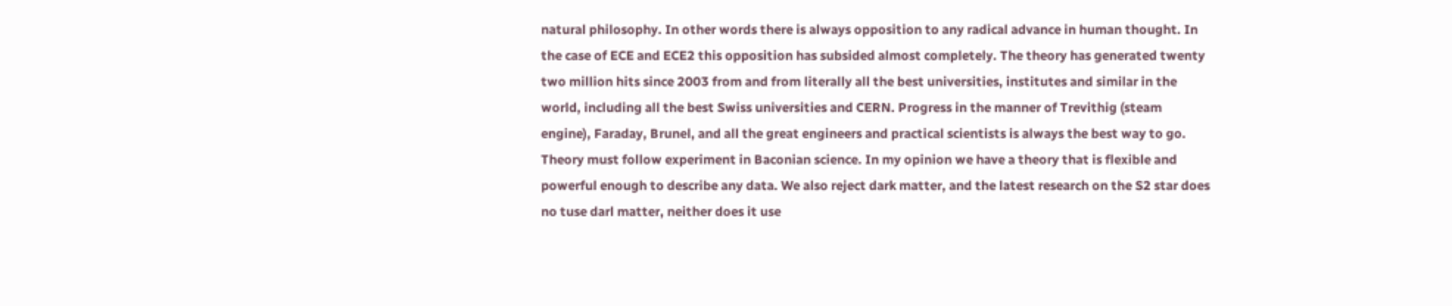natural philosophy. In other words there is always opposition to any radical advance in human thought. In the case of ECE and ECE2 this opposition has subsided almost completely. The theory has generated twenty two million hits since 2003 from and from literally all the best universities, institutes and similar in the world, including all the best Swiss universities and CERN. Progress in the manner of Trevithig (steam engine), Faraday, Brunel, and all the great engineers and practical scientists is always the best way to go. Theory must follow experiment in Baconian science. In my opinion we have a theory that is flexible and powerful enough to describe any data. We also reject dark matter, and the latest research on the S2 star does no tuse darl matter, neither does it use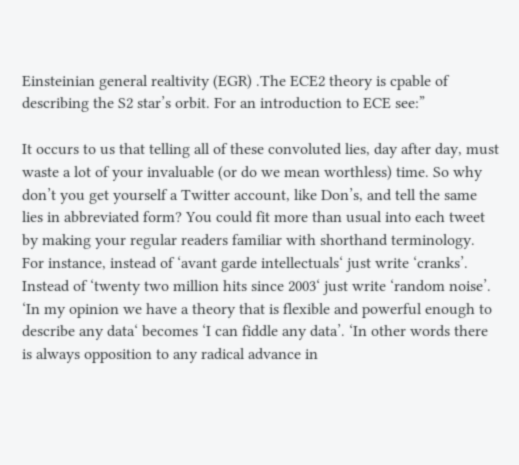Einsteinian general realtivity (EGR) .The ECE2 theory is cpable of describing the S2 star’s orbit. For an introduction to ECE see:”

It occurs to us that telling all of these convoluted lies, day after day, must waste a lot of your invaluable (or do we mean worthless) time. So why don’t you get yourself a Twitter account, like Don’s, and tell the same lies in abbreviated form? You could fit more than usual into each tweet by making your regular readers familiar with shorthand terminology. For instance, instead of ‘avant garde intellectuals‘ just write ‘cranks’. Instead of ‘twenty two million hits since 2003‘ just write ‘random noise’. ‘In my opinion we have a theory that is flexible and powerful enough to describe any data‘ becomes ‘I can fiddle any data’. ‘In other words there is always opposition to any radical advance in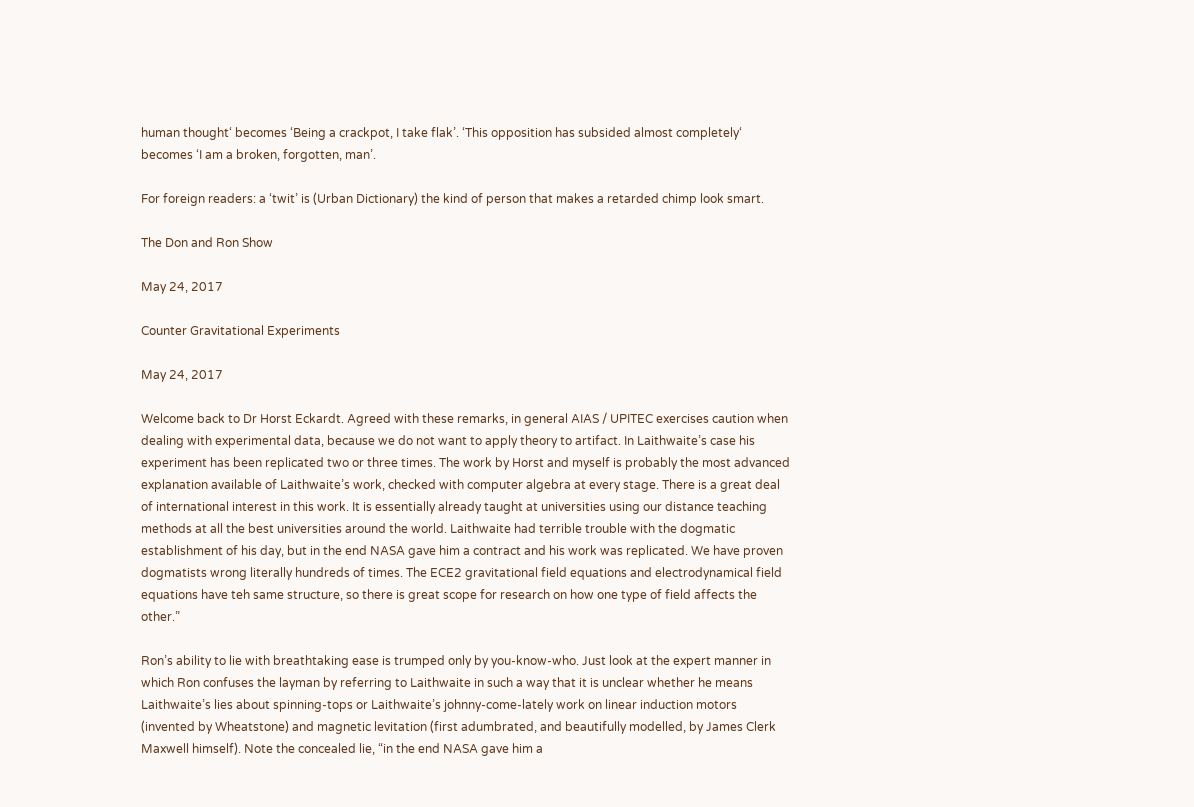human thought‘ becomes ‘Being a crackpot, I take flak’. ‘This opposition has subsided almost completely‘ becomes ‘I am a broken, forgotten, man’.

For foreign readers: a ‘twit’ is (Urban Dictionary) the kind of person that makes a retarded chimp look smart.

The Don and Ron Show

May 24, 2017

Counter Gravitational Experiments

May 24, 2017

Welcome back to Dr Horst Eckardt. Agreed with these remarks, in general AIAS / UPITEC exercises caution when dealing with experimental data, because we do not want to apply theory to artifact. In Laithwaite’s case his experiment has been replicated two or three times. The work by Horst and myself is probably the most advanced explanation available of Laithwaite’s work, checked with computer algebra at every stage. There is a great deal of international interest in this work. It is essentially already taught at universities using our distance teaching methods at all the best universities around the world. Laithwaite had terrible trouble with the dogmatic establishment of his day, but in the end NASA gave him a contract and his work was replicated. We have proven dogmatists wrong literally hundreds of times. The ECE2 gravitational field equations and electrodynamical field equations have teh same structure, so there is great scope for research on how one type of field affects the other.”

Ron’s ability to lie with breathtaking ease is trumped only by you-know-who. Just look at the expert manner in which Ron confuses the layman by referring to Laithwaite in such a way that it is unclear whether he means Laithwaite’s lies about spinning-tops or Laithwaite’s johnny-come-lately work on linear induction motors (invented by Wheatstone) and magnetic levitation (first adumbrated, and beautifully modelled, by James Clerk Maxwell himself). Note the concealed lie, “in the end NASA gave him a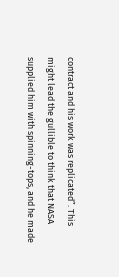contract and his work was replicated”. This might lead the gullible to think that NASA supplied him with spinning-tops, and he made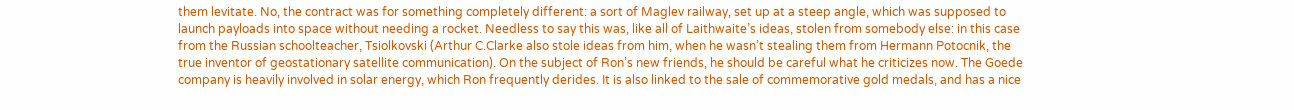them levitate. No, the contract was for something completely different: a sort of Maglev railway, set up at a steep angle, which was supposed to launch payloads into space without needing a rocket. Needless to say this was, like all of Laithwaite’s ideas, stolen from somebody else: in this case from the Russian schoolteacher, Tsiolkovski (Arthur C.Clarke also stole ideas from him, when he wasn’t stealing them from Hermann Potocnik, the true inventor of geostationary satellite communication). On the subject of Ron’s new friends, he should be careful what he criticizes now. The Goede company is heavily involved in solar energy, which Ron frequently derides. It is also linked to the sale of commemorative gold medals, and has a nice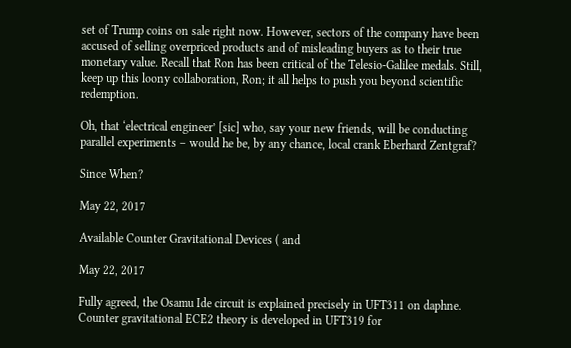set of Trump coins on sale right now. However, sectors of the company have been accused of selling overpriced products and of misleading buyers as to their true monetary value. Recall that Ron has been critical of the Telesio-Galilee medals. Still, keep up this loony collaboration, Ron; it all helps to push you beyond scientific redemption.

Oh, that ‘electrical engineer’ [sic] who, say your new friends, will be conducting parallel experiments – would he be, by any chance, local crank Eberhard Zentgraf?

Since When?

May 22, 2017

Available Counter Gravitational Devices ( and

May 22, 2017

Fully agreed, the Osamu Ide circuit is explained precisely in UFT311 on daphne. Counter gravitational ECE2 theory is developed in UFT319 for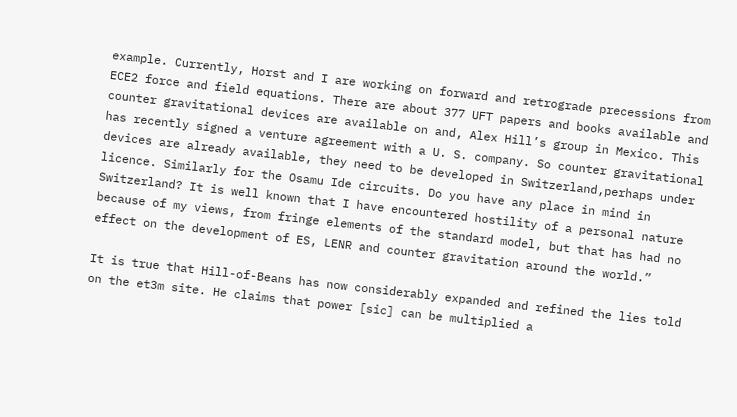example. Currently, Horst and I are working on forward and retrograde precessions from ECE2 force and field equations. There are about 377 UFT papers and books available and counter gravitational devices are available on and, Alex Hill’s group in Mexico. This has recently signed a venture agreement with a U. S. company. So counter gravitational devices are already available, they need to be developed in Switzerland,perhaps under licence. Similarly for the Osamu Ide circuits. Do you have any place in mind in Switzerland? It is well known that I have encountered hostility of a personal nature because of my views, from fringe elements of the standard model, but that has had no effect on the development of ES, LENR and counter gravitation around the world.”

It is true that Hill-of-Beans has now considerably expanded and refined the lies told on the et3m site. He claims that power [sic] can be multiplied a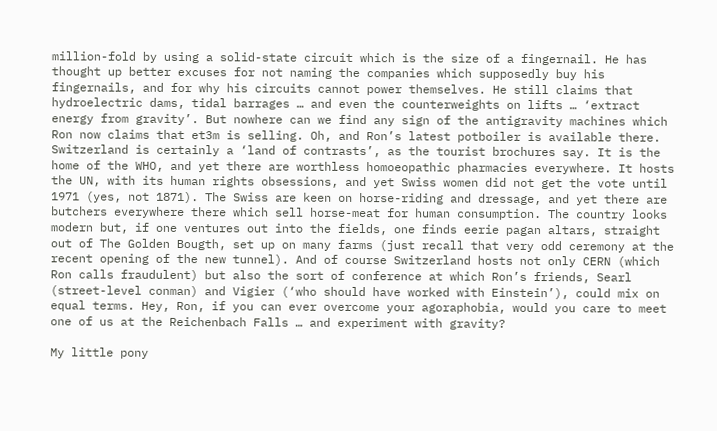million-fold by using a solid-state circuit which is the size of a fingernail. He has thought up better excuses for not naming the companies which supposedly buy his fingernails, and for why his circuits cannot power themselves. He still claims that hydroelectric dams, tidal barrages … and even the counterweights on lifts … ‘extract energy from gravity’. But nowhere can we find any sign of the antigravity machines which Ron now claims that et3m is selling. Oh, and Ron’s latest potboiler is available there. Switzerland is certainly a ‘land of contrasts’, as the tourist brochures say. It is the home of the WHO, and yet there are worthless homoeopathic pharmacies everywhere. It hosts the UN, with its human rights obsessions, and yet Swiss women did not get the vote until 1971 (yes, not 1871). The Swiss are keen on horse-riding and dressage, and yet there are butchers everywhere there which sell horse-meat for human consumption. The country looks modern but, if one ventures out into the fields, one finds eerie pagan altars, straight out of The Golden Bougth, set up on many farms (just recall that very odd ceremony at the recent opening of the new tunnel). And of course Switzerland hosts not only CERN (which Ron calls fraudulent) but also the sort of conference at which Ron’s friends, Searl (street-level conman) and Vigier (‘who should have worked with Einstein’), could mix on equal terms. Hey, Ron, if you can ever overcome your agoraphobia, would you care to meet one of us at the Reichenbach Falls … and experiment with gravity?

My little pony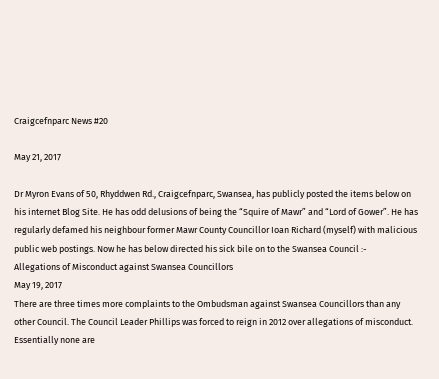Craigcefnparc News #20

May 21, 2017

Dr Myron Evans of 50, Rhyddwen Rd., Craigcefnparc, Swansea, has publicly posted the items below on his internet Blog Site. He has odd delusions of being the “Squire of Mawr” and “Lord of Gower”. He has regularly defamed his neighbour former Mawr County Councillor Ioan Richard (myself) with malicious public web postings. Now he has below directed his sick bile on to the Swansea Council :-
Allegations of Misconduct against Swansea Councillors
May 19, 2017
There are three times more complaints to the Ombudsman against Swansea Councillors than any other Council. The Council Leader Phillips was forced to reign in 2012 over allegations of misconduct. Essentially none are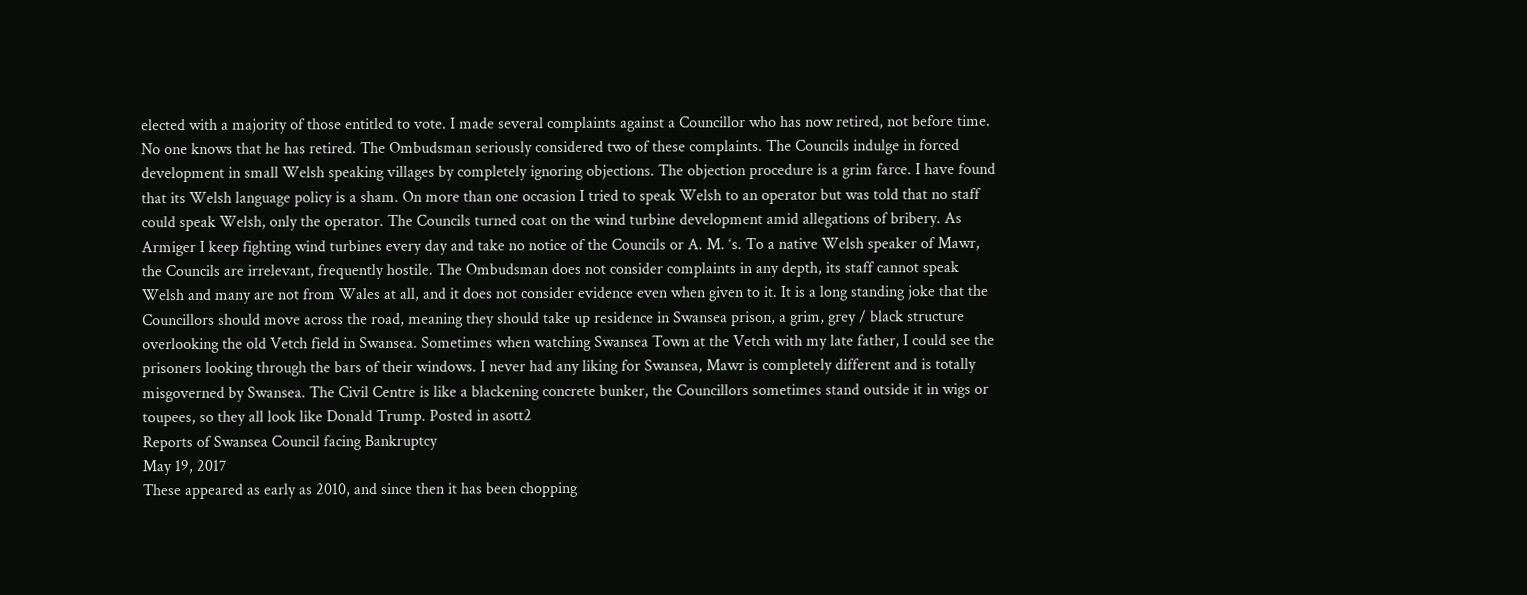elected with a majority of those entitled to vote. I made several complaints against a Councillor who has now retired, not before time. No one knows that he has retired. The Ombudsman seriously considered two of these complaints. The Councils indulge in forced development in small Welsh speaking villages by completely ignoring objections. The objection procedure is a grim farce. I have found that its Welsh language policy is a sham. On more than one occasion I tried to speak Welsh to an operator but was told that no staff could speak Welsh, only the operator. The Councils turned coat on the wind turbine development amid allegations of bribery. As Armiger I keep fighting wind turbines every day and take no notice of the Councils or A. M. ‘s. To a native Welsh speaker of Mawr, the Councils are irrelevant, frequently hostile. The Ombudsman does not consider complaints in any depth, its staff cannot speak Welsh and many are not from Wales at all, and it does not consider evidence even when given to it. It is a long standing joke that the Councillors should move across the road, meaning they should take up residence in Swansea prison, a grim, grey / black structure overlooking the old Vetch field in Swansea. Sometimes when watching Swansea Town at the Vetch with my late father, I could see the prisoners looking through the bars of their windows. I never had any liking for Swansea, Mawr is completely different and is totally misgoverned by Swansea. The Civil Centre is like a blackening concrete bunker, the Councillors sometimes stand outside it in wigs or toupees, so they all look like Donald Trump. Posted in asott2
Reports of Swansea Council facing Bankruptcy
May 19, 2017
These appeared as early as 2010, and since then it has been chopping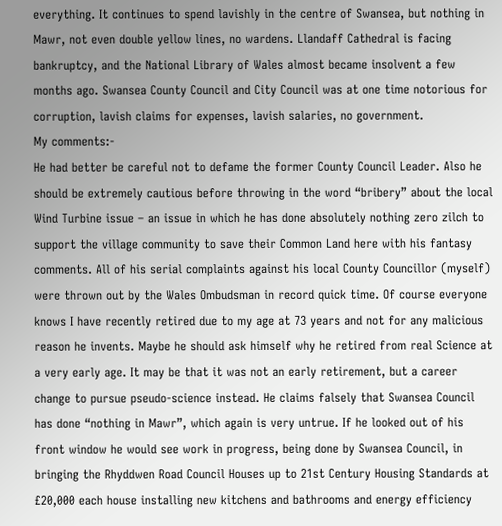everything. It continues to spend lavishly in the centre of Swansea, but nothing in Mawr, not even double yellow lines, no wardens. Llandaff Cathedral is facing bankruptcy, and the National Library of Wales almost became insolvent a few months ago. Swansea County Council and City Council was at one time notorious for corruption, lavish claims for expenses, lavish salaries, no government.
My comments:-
He had better be careful not to defame the former County Council Leader. Also he should be extremely cautious before throwing in the word “bribery” about the local Wind Turbine issue – an issue in which he has done absolutely nothing zero zilch to support the village community to save their Common Land here with his fantasy comments. All of his serial complaints against his local County Councillor (myself) were thrown out by the Wales Ombudsman in record quick time. Of course everyone knows I have recently retired due to my age at 73 years and not for any malicious reason he invents. Maybe he should ask himself why he retired from real Science at a very early age. It may be that it was not an early retirement, but a career change to pursue pseudo-science instead. He claims falsely that Swansea Council has done “nothing in Mawr”, which again is very untrue. If he looked out of his front window he would see work in progress, being done by Swansea Council, in bringing the Rhyddwen Road Council Houses up to 21st Century Housing Standards at £20,000 each house installing new kitchens and bathrooms and energy efficiency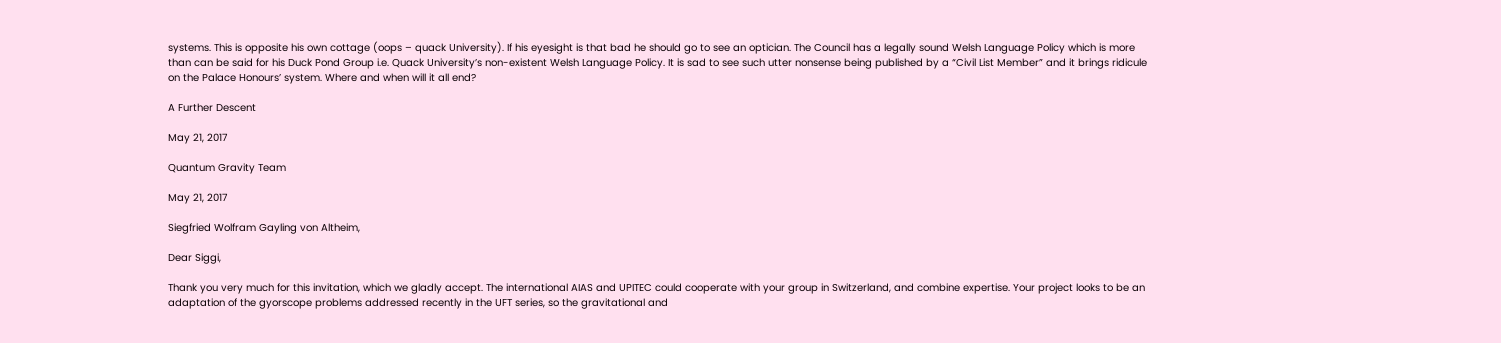systems. This is opposite his own cottage (oops – quack University). If his eyesight is that bad he should go to see an optician. The Council has a legally sound Welsh Language Policy which is more than can be said for his Duck Pond Group i.e. Quack University’s non-existent Welsh Language Policy. It is sad to see such utter nonsense being published by a “Civil List Member” and it brings ridicule on the Palace Honours’ system. Where and when will it all end?

A Further Descent

May 21, 2017

Quantum Gravity Team

May 21, 2017

Siegfried Wolfram Gayling von Altheim,

Dear Siggi,

Thank you very much for this invitation, which we gladly accept. The international AIAS and UPITEC could cooperate with your group in Switzerland, and combine expertise. Your project looks to be an adaptation of the gyorscope problems addressed recently in the UFT series, so the gravitational and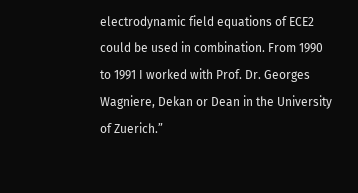electrodynamic field equations of ECE2 could be used in combination. From 1990 to 1991 I worked with Prof. Dr. Georges Wagniere, Dekan or Dean in the University of Zuerich.”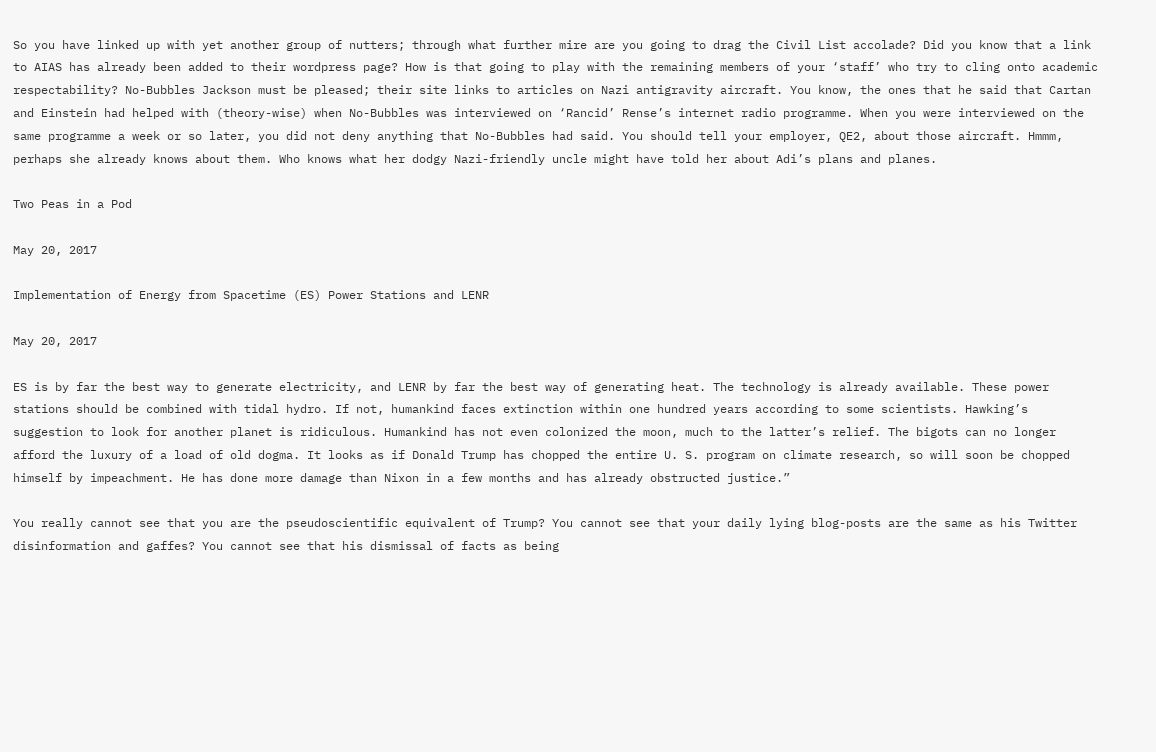So you have linked up with yet another group of nutters; through what further mire are you going to drag the Civil List accolade? Did you know that a link to AIAS has already been added to their wordpress page? How is that going to play with the remaining members of your ‘staff’ who try to cling onto academic respectability? No-Bubbles Jackson must be pleased; their site links to articles on Nazi antigravity aircraft. You know, the ones that he said that Cartan and Einstein had helped with (theory-wise) when No-Bubbles was interviewed on ‘Rancid’ Rense’s internet radio programme. When you were interviewed on the same programme a week or so later, you did not deny anything that No-Bubbles had said. You should tell your employer, QE2, about those aircraft. Hmmm, perhaps she already knows about them. Who knows what her dodgy Nazi-friendly uncle might have told her about Adi’s plans and planes.

Two Peas in a Pod

May 20, 2017

Implementation of Energy from Spacetime (ES) Power Stations and LENR

May 20, 2017

ES is by far the best way to generate electricity, and LENR by far the best way of generating heat. The technology is already available. These power stations should be combined with tidal hydro. If not, humankind faces extinction within one hundred years according to some scientists. Hawking’s suggestion to look for another planet is ridiculous. Humankind has not even colonized the moon, much to the latter’s relief. The bigots can no longer afford the luxury of a load of old dogma. It looks as if Donald Trump has chopped the entire U. S. program on climate research, so will soon be chopped himself by impeachment. He has done more damage than Nixon in a few months and has already obstructed justice.”

You really cannot see that you are the pseudoscientific equivalent of Trump? You cannot see that your daily lying blog-posts are the same as his Twitter disinformation and gaffes? You cannot see that his dismissal of facts as being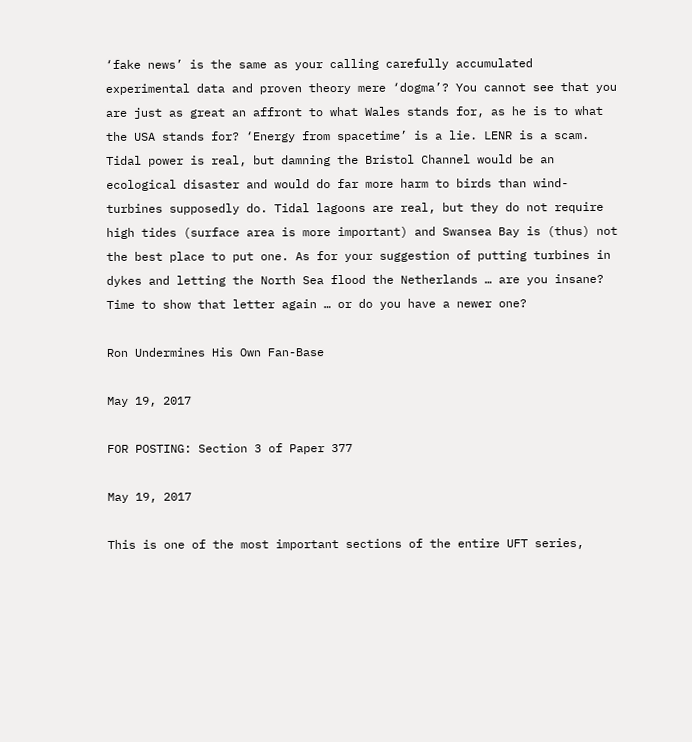‘fake news’ is the same as your calling carefully accumulated experimental data and proven theory mere ‘dogma’? You cannot see that you are just as great an affront to what Wales stands for, as he is to what the USA stands for? ‘Energy from spacetime’ is a lie. LENR is a scam. Tidal power is real, but damning the Bristol Channel would be an ecological disaster and would do far more harm to birds than wind-turbines supposedly do. Tidal lagoons are real, but they do not require high tides (surface area is more important) and Swansea Bay is (thus) not the best place to put one. As for your suggestion of putting turbines in dykes and letting the North Sea flood the Netherlands … are you insane? Time to show that letter again … or do you have a newer one?

Ron Undermines His Own Fan-Base

May 19, 2017

FOR POSTING: Section 3 of Paper 377

May 19, 2017

This is one of the most important sections of the entire UFT series,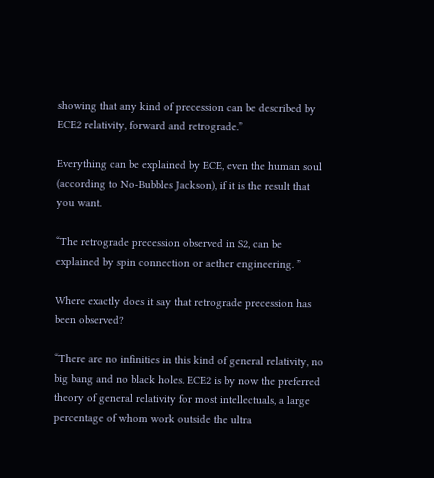showing that any kind of precession can be described by ECE2 relativity, forward and retrograde.”

Everything can be explained by ECE, even the human soul (according to No-Bubbles Jackson), if it is the result that you want.

“The retrograde precession observed in S2, can be explained by spin connection or aether engineering. ”

Where exactly does it say that retrograde precession has been observed?

“There are no infinities in this kind of general relativity, no big bang and no black holes. ECE2 is by now the preferred theory of general relativity for most intellectuals, a large percentage of whom work outside the ultra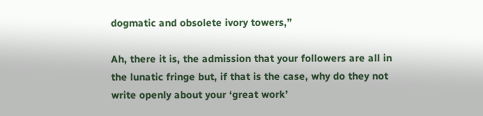dogmatic and obsolete ivory towers,”

Ah, there it is, the admission that your followers are all in the lunatic fringe but, if that is the case, why do they not write openly about your ‘great work’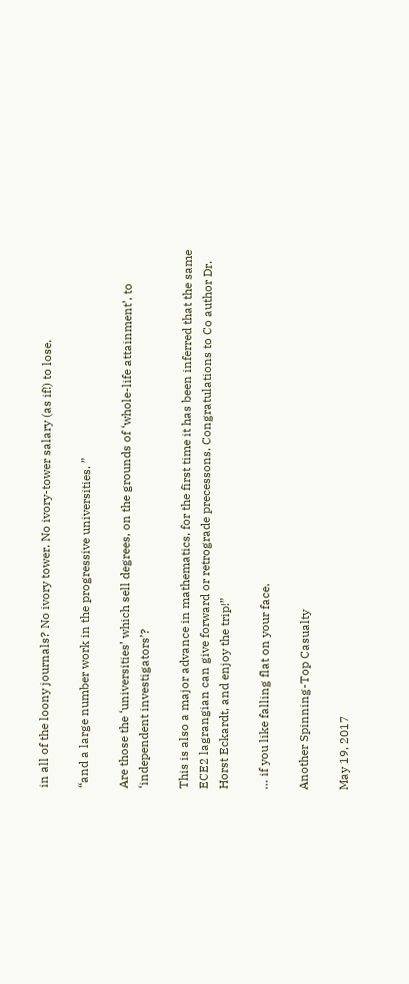in all of the loony journals? No ivory tower. No ivory-tower salary (as if!) to lose.

“and a large number work in the progressive universities. ”

Are those the ‘universities’ which sell degrees, on the grounds of ‘whole-life attainment’, to ‘independent investigators’?

This is also a major advance in mathematics, for the first time it has been inferred that the same ECE2 lagrangian can give forward or retrograde precessons. Congratulations to Co author Dr. Horst Eckardt, and enjoy the trip!”

… if you like falling flat on your face.

Another Spinning-Top Casualty

May 19, 2017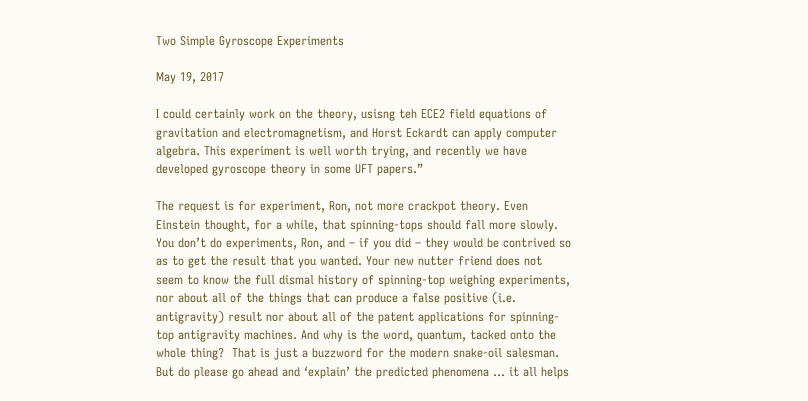Two Simple Gyroscope Experiments

May 19, 2017

I could certainly work on the theory, usisng teh ECE2 field equations of gravitation and electromagnetism, and Horst Eckardt can apply computer algebra. This experiment is well worth trying, and recently we have developed gyroscope theory in some UFT papers.”

The request is for experiment, Ron, not more crackpot theory. Even Einstein thought, for a while, that spinning-tops should fall more slowly. You don’t do experiments, Ron, and – if you did – they would be contrived so as to get the result that you wanted. Your new nutter friend does not seem to know the full dismal history of spinning-top weighing experiments, nor about all of the things that can produce a false positive (i.e. antigravity) result nor about all of the patent applications for spinning-top antigravity machines. And why is the word, quantum, tacked onto the whole thing?  That is just a buzzword for the modern snake-oil salesman. But do please go ahead and ‘explain’ the predicted phenomena … it all helps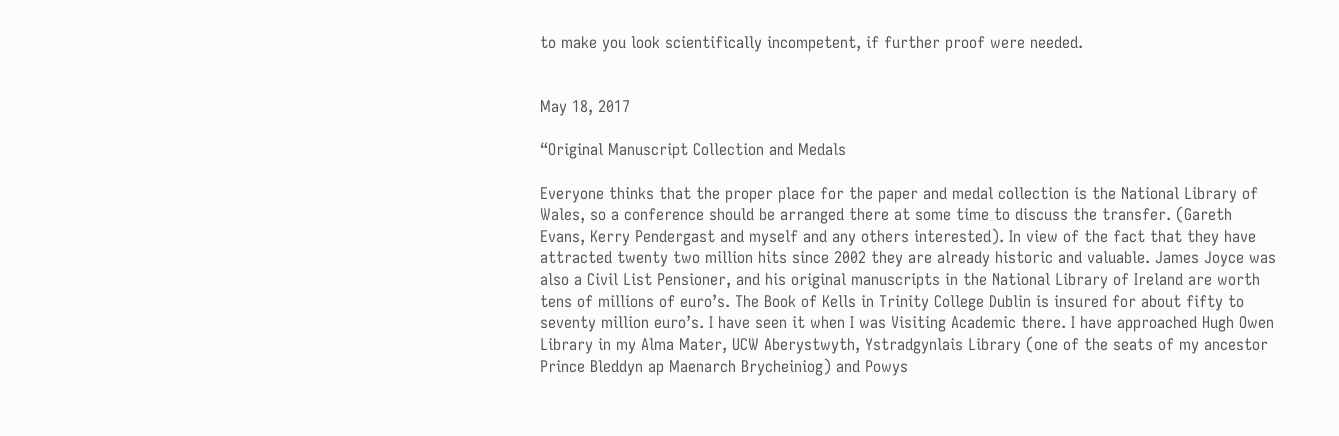to make you look scientifically incompetent, if further proof were needed.


May 18, 2017

“Original Manuscript Collection and Medals

Everyone thinks that the proper place for the paper and medal collection is the National Library of Wales, so a conference should be arranged there at some time to discuss the transfer. (Gareth Evans, Kerry Pendergast and myself and any others interested). In view of the fact that they have attracted twenty two million hits since 2002 they are already historic and valuable. James Joyce was also a Civil List Pensioner, and his original manuscripts in the National Library of Ireland are worth tens of millions of euro’s. The Book of Kells in Trinity College Dublin is insured for about fifty to seventy million euro’s. I have seen it when I was Visiting Academic there. I have approached Hugh Owen Library in my Alma Mater, UCW Aberystwyth, Ystradgynlais Library (one of the seats of my ancestor Prince Bleddyn ap Maenarch Brycheiniog) and Powys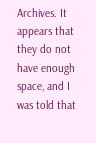Archives. It appears that they do not have enough space, and I was told that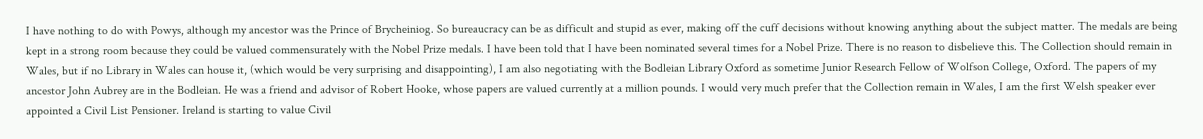I have nothing to do with Powys, although my ancestor was the Prince of Brycheiniog. So bureaucracy can be as difficult and stupid as ever, making off the cuff decisions without knowing anything about the subject matter. The medals are being kept in a strong room because they could be valued commensurately with the Nobel Prize medals. I have been told that I have been nominated several times for a Nobel Prize. There is no reason to disbelieve this. The Collection should remain in Wales, but if no Library in Wales can house it, (which would be very surprising and disappointing), I am also negotiating with the Bodleian Library Oxford as sometime Junior Research Fellow of Wolfson College, Oxford. The papers of my ancestor John Aubrey are in the Bodleian. He was a friend and advisor of Robert Hooke, whose papers are valued currently at a million pounds. I would very much prefer that the Collection remain in Wales, I am the first Welsh speaker ever appointed a Civil List Pensioner. Ireland is starting to value Civil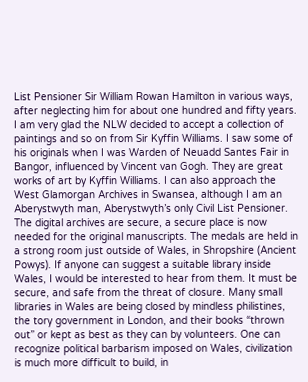List Pensioner Sir William Rowan Hamilton in various ways, after neglecting him for about one hundred and fifty years. I am very glad the NLW decided to accept a collection of paintings and so on from Sir Kyffin Williams. I saw some of his originals when I was Warden of Neuadd Santes Fair in Bangor, influenced by Vincent van Gogh. They are great works of art by Kyffin Williams. I can also approach the West Glamorgan Archives in Swansea, although I am an Aberystwyth man, Aberystwyth’s only Civil List Pensioner. The digital archives are secure, a secure place is now needed for the original manuscripts. The medals are held in a strong room just outside of Wales, in Shropshire (Ancient Powys). If anyone can suggest a suitable library inside Wales, I would be interested to hear from them. It must be secure, and safe from the threat of closure. Many small libraries in Wales are being closed by mindless philistines, the tory government in London, and their books “thrown out” or kept as best as they can by volunteers. One can recognize political barbarism imposed on Wales, civilization is much more difficult to build, in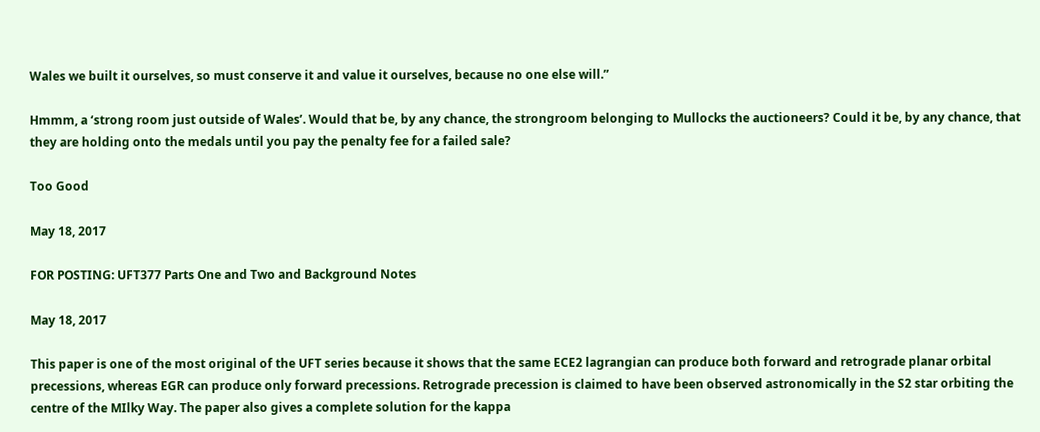Wales we built it ourselves, so must conserve it and value it ourselves, because no one else will.”

Hmmm, a ‘strong room just outside of Wales’. Would that be, by any chance, the strongroom belonging to Mullocks the auctioneers? Could it be, by any chance, that they are holding onto the medals until you pay the penalty fee for a failed sale?

Too Good

May 18, 2017

FOR POSTING: UFT377 Parts One and Two and Background Notes

May 18, 2017

This paper is one of the most original of the UFT series because it shows that the same ECE2 lagrangian can produce both forward and retrograde planar orbital precessions, whereas EGR can produce only forward precessions. Retrograde precession is claimed to have been observed astronomically in the S2 star orbiting the centre of the MIlky Way. The paper also gives a complete solution for the kappa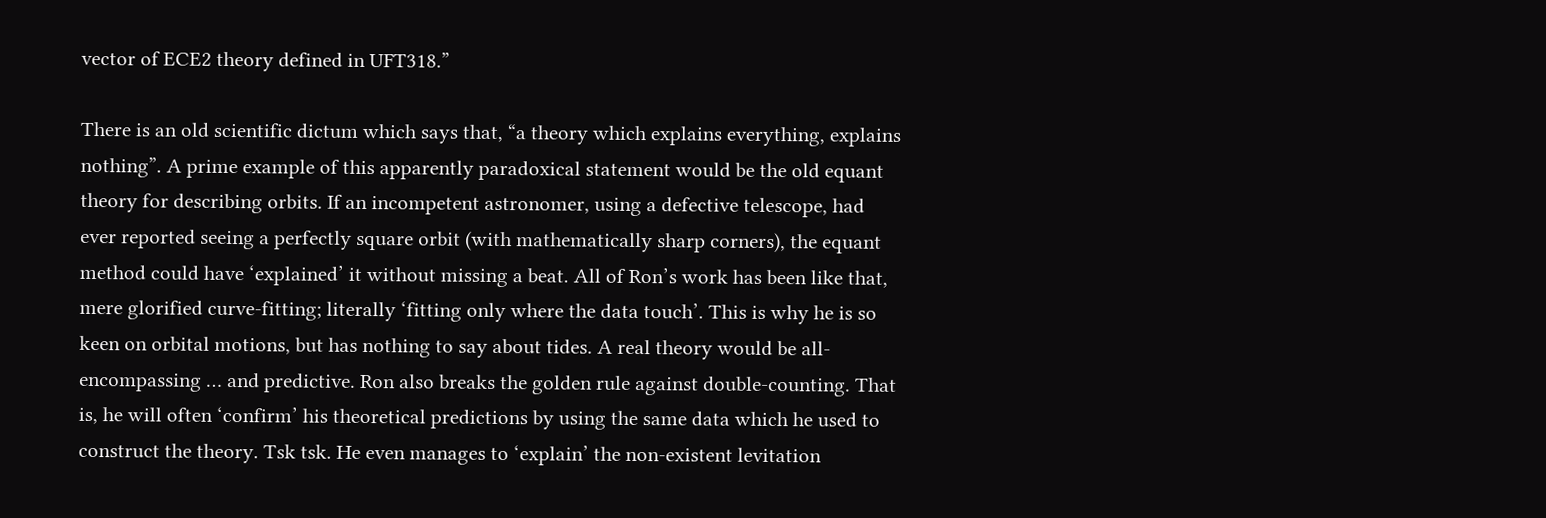vector of ECE2 theory defined in UFT318.”

There is an old scientific dictum which says that, “a theory which explains everything, explains nothing”. A prime example of this apparently paradoxical statement would be the old equant theory for describing orbits. If an incompetent astronomer, using a defective telescope, had ever reported seeing a perfectly square orbit (with mathematically sharp corners), the equant method could have ‘explained’ it without missing a beat. All of Ron’s work has been like that, mere glorified curve-fitting; literally ‘fitting only where the data touch’. This is why he is so keen on orbital motions, but has nothing to say about tides. A real theory would be all-encompassing … and predictive. Ron also breaks the golden rule against double-counting. That is, he will often ‘confirm’ his theoretical predictions by using the same data which he used to construct the theory. Tsk tsk. He even manages to ‘explain’ the non-existent levitation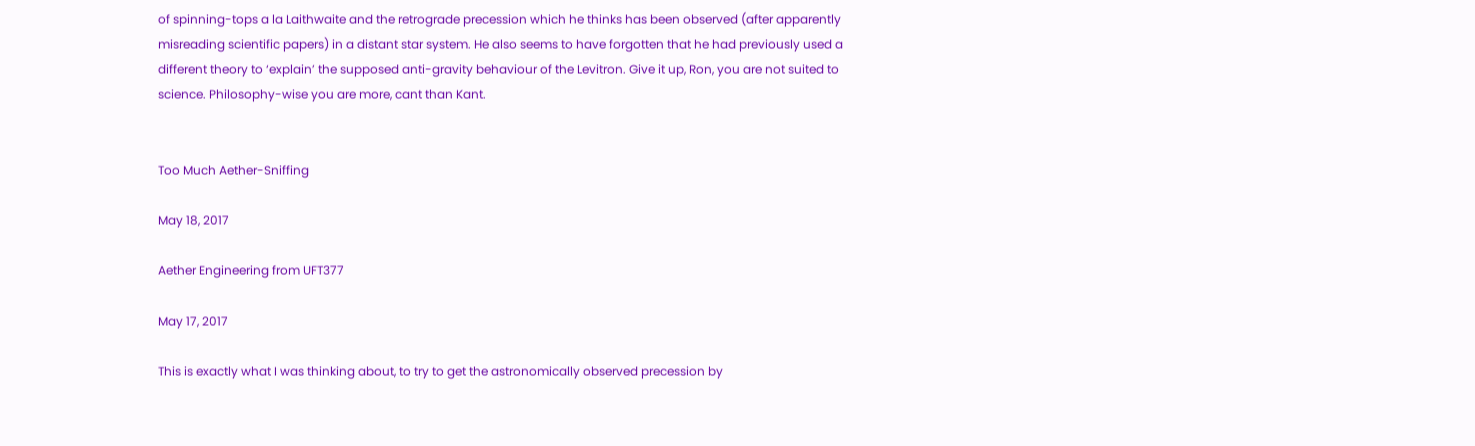of spinning-tops a la Laithwaite and the retrograde precession which he thinks has been observed (after apparently misreading scientific papers) in a distant star system. He also seems to have forgotten that he had previously used a different theory to ‘explain’ the supposed anti-gravity behaviour of the Levitron. Give it up, Ron, you are not suited to science. Philosophy-wise you are more, cant than Kant.


Too Much Aether-Sniffing

May 18, 2017

Aether Engineering from UFT377

May 17, 2017

This is exactly what I was thinking about, to try to get the astronomically observed precession by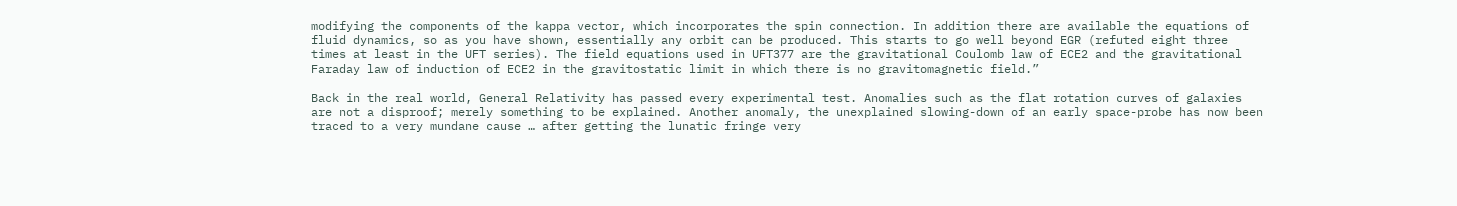modifying the components of the kappa vector, which incorporates the spin connection. In addition there are available the equations of fluid dynamics, so as you have shown, essentially any orbit can be produced. This starts to go well beyond EGR (refuted eight three times at least in the UFT series). The field equations used in UFT377 are the gravitational Coulomb law of ECE2 and the gravitational Faraday law of induction of ECE2 in the gravitostatic limit in which there is no gravitomagnetic field.”

Back in the real world, General Relativity has passed every experimental test. Anomalies such as the flat rotation curves of galaxies are not a disproof; merely something to be explained. Another anomaly, the unexplained slowing-down of an early space-probe has now been traced to a very mundane cause … after getting the lunatic fringe very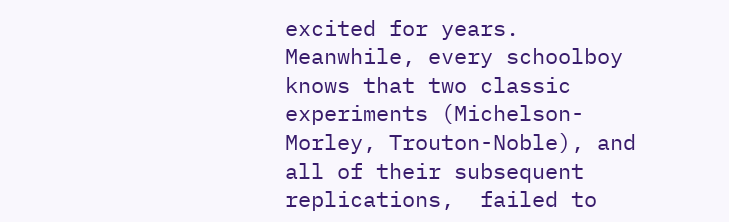excited for years. Meanwhile, every schoolboy knows that two classic experiments (Michelson-Morley, Trouton-Noble), and all of their subsequent replications,  failed to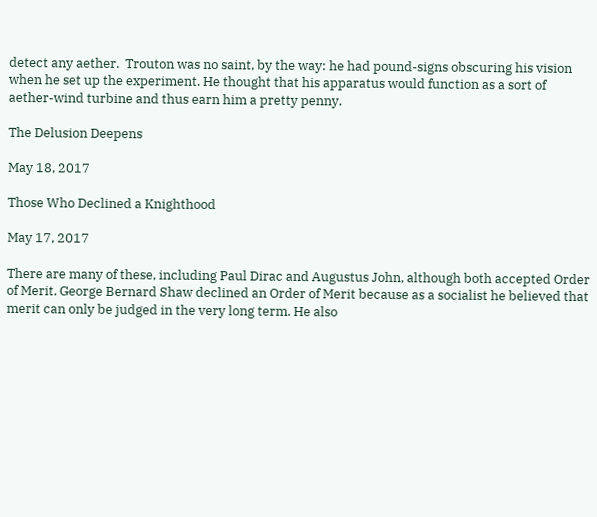detect any aether.  Trouton was no saint, by the way: he had pound-signs obscuring his vision when he set up the experiment. He thought that his apparatus would function as a sort of aether-wind turbine and thus earn him a pretty penny.

The Delusion Deepens

May 18, 2017

Those Who Declined a Knighthood

May 17, 2017

There are many of these, including Paul Dirac and Augustus John, although both accepted Order of Merit. George Bernard Shaw declined an Order of Merit because as a socialist he believed that merit can only be judged in the very long term. He also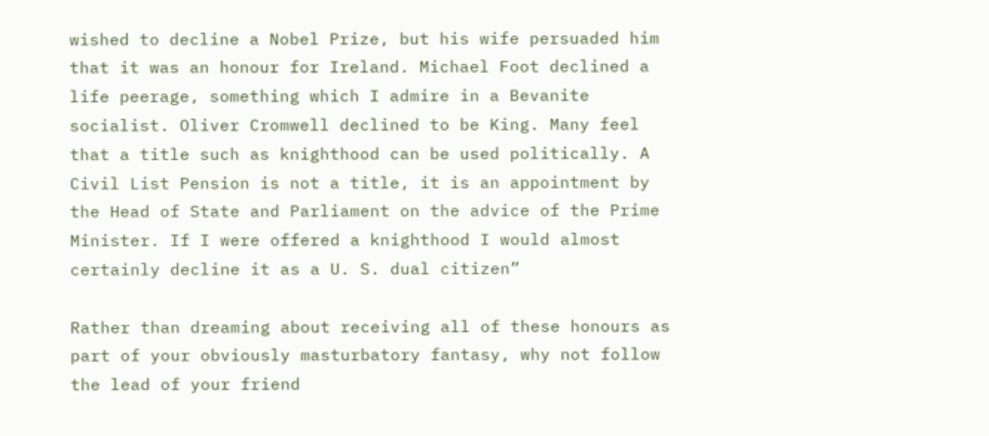wished to decline a Nobel Prize, but his wife persuaded him that it was an honour for Ireland. Michael Foot declined a life peerage, something which I admire in a Bevanite socialist. Oliver Cromwell declined to be King. Many feel that a title such as knighthood can be used politically. A Civil List Pension is not a title, it is an appointment by the Head of State and Parliament on the advice of the Prime Minister. If I were offered a knighthood I would almost certainly decline it as a U. S. dual citizen”

Rather than dreaming about receiving all of these honours as part of your obviously masturbatory fantasy, why not follow the lead of your friend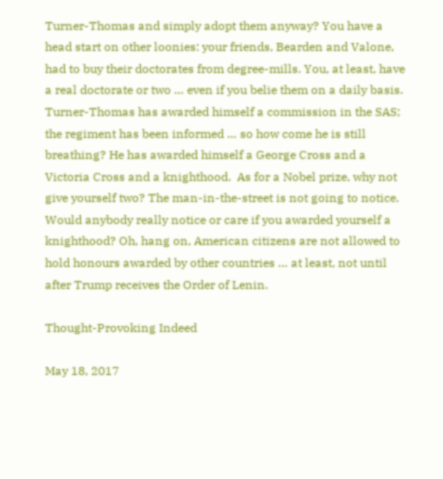Turner-Thomas and simply adopt them anyway? You have a head start on other loonies: your friends, Bearden and Valone, had to buy their doctorates from degree-mills. You, at least, have a real doctorate or two … even if you belie them on a daily basis. Turner-Thomas has awarded himself a commission in the SAS; the regiment has been informed … so how come he is still breathing? He has awarded himself a George Cross and a Victoria Cross and a knighthood.  As for a Nobel prize, why not give yourself two? The man-in-the-street is not going to notice. Would anybody really notice or care if you awarded yourself a knighthood? Oh, hang on, American citizens are not allowed to hold honours awarded by other countries … at least, not until after Trump receives the Order of Lenin.

Thought-Provoking Indeed

May 18, 2017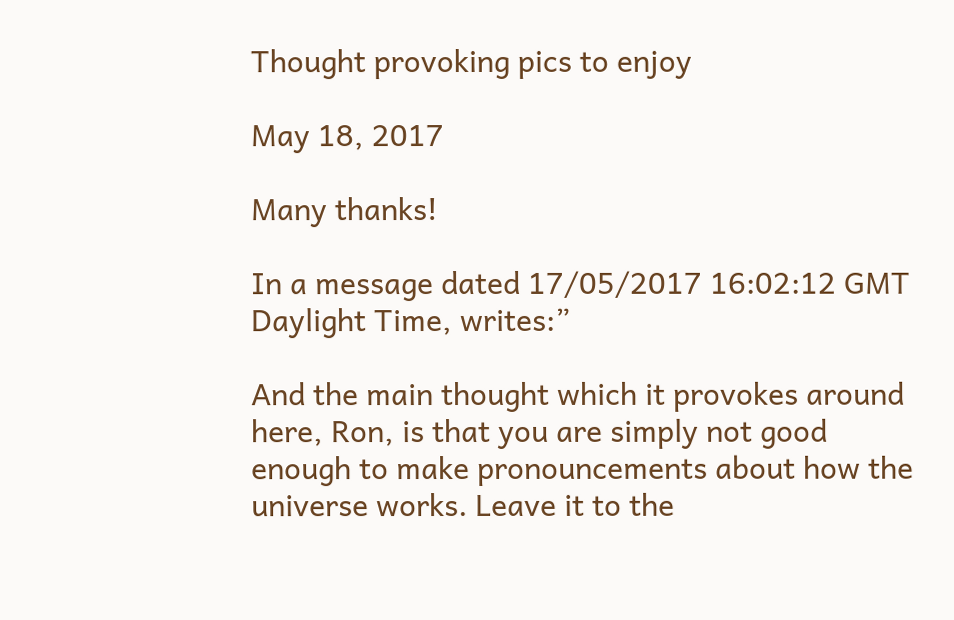Thought provoking pics to enjoy

May 18, 2017

Many thanks!

In a message dated 17/05/2017 16:02:12 GMT Daylight Time, writes:”

And the main thought which it provokes around here, Ron, is that you are simply not good enough to make pronouncements about how the universe works. Leave it to the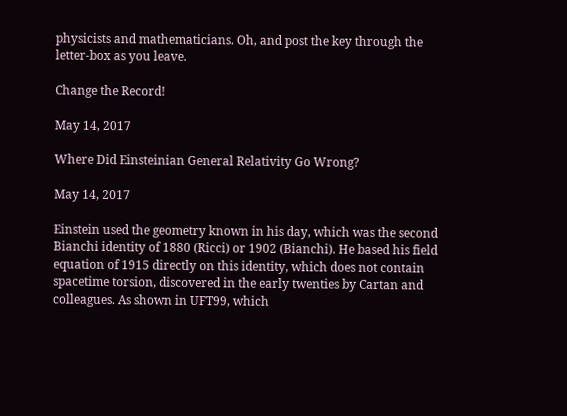physicists and mathematicians. Oh, and post the key through the letter-box as you leave.

Change the Record!

May 14, 2017

Where Did Einsteinian General Relativity Go Wrong?

May 14, 2017

Einstein used the geometry known in his day, which was the second Bianchi identity of 1880 (Ricci) or 1902 (Bianchi). He based his field equation of 1915 directly on this identity, which does not contain spacetime torsion, discovered in the early twenties by Cartan and colleagues. As shown in UFT99, which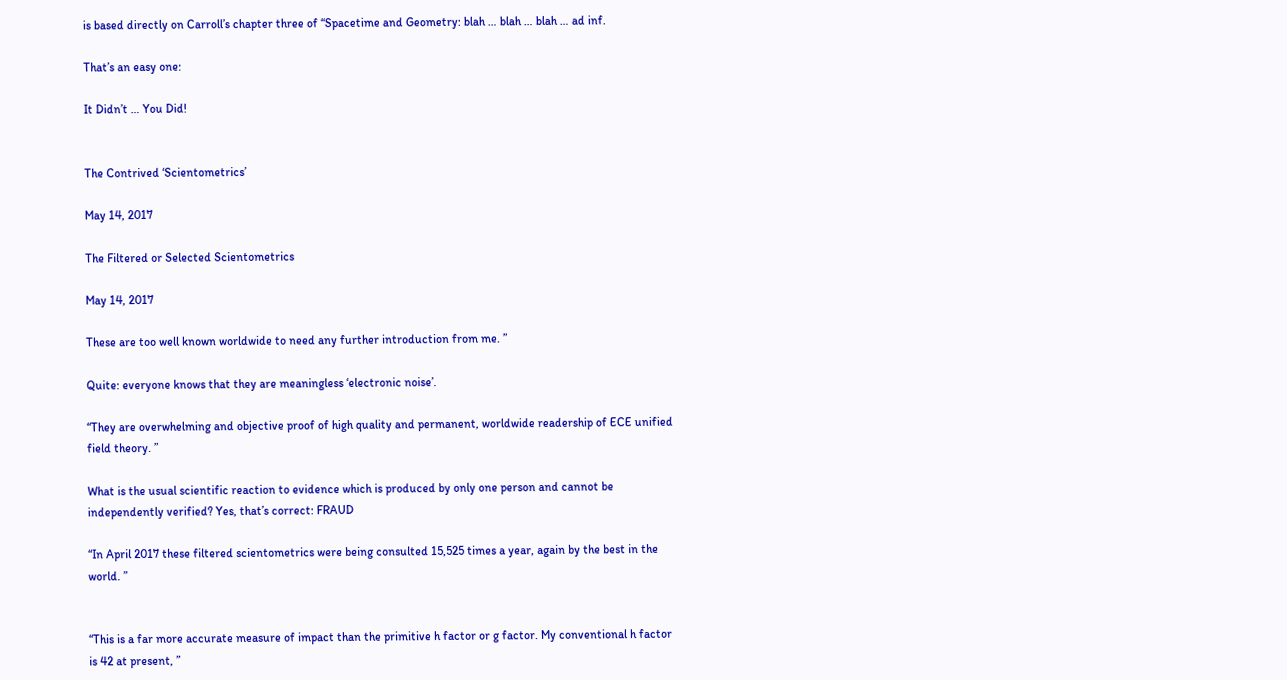is based directly on Carroll’s chapter three of “Spacetime and Geometry: blah … blah … blah … ad inf.

That’s an easy one:

It Didn’t … You Did!


The Contrived ‘Scientometrics’

May 14, 2017

The Filtered or Selected Scientometrics

May 14, 2017

These are too well known worldwide to need any further introduction from me. ”

Quite: everyone knows that they are meaningless ‘electronic noise’.

“They are overwhelming and objective proof of high quality and permanent, worldwide readership of ECE unified field theory. ”

What is the usual scientific reaction to evidence which is produced by only one person and cannot be independently verified? Yes, that’s correct: FRAUD

“In April 2017 these filtered scientometrics were being consulted 15,525 times a year, again by the best in the world. ”


“This is a far more accurate measure of impact than the primitive h factor or g factor. My conventional h factor is 42 at present, ”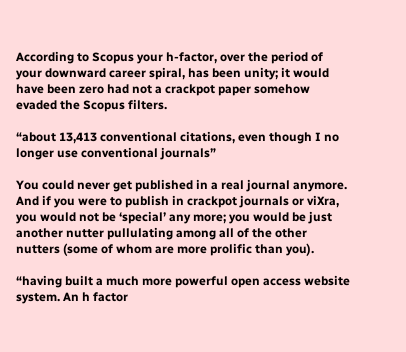According to Scopus your h-factor, over the period of your downward career spiral, has been unity; it would have been zero had not a crackpot paper somehow evaded the Scopus filters.

“about 13,413 conventional citations, even though I no longer use conventional journals”

You could never get published in a real journal anymore. And if you were to publish in crackpot journals or viXra, you would not be ‘special’ any more; you would be just another nutter pullulating among all of the other nutters (some of whom are more prolific than you).

“having built a much more powerful open access website system. An h factor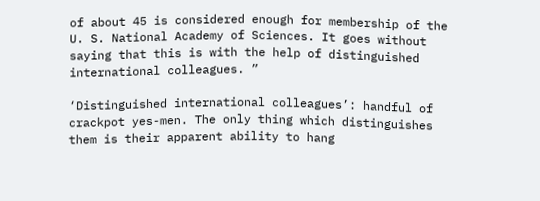of about 45 is considered enough for membership of the U. S. National Academy of Sciences. It goes without saying that this is with the help of distinguished international colleagues. ”

‘Distinguished international colleagues’: handful of crackpot yes-men. The only thing which distinguishes them is their apparent ability to hang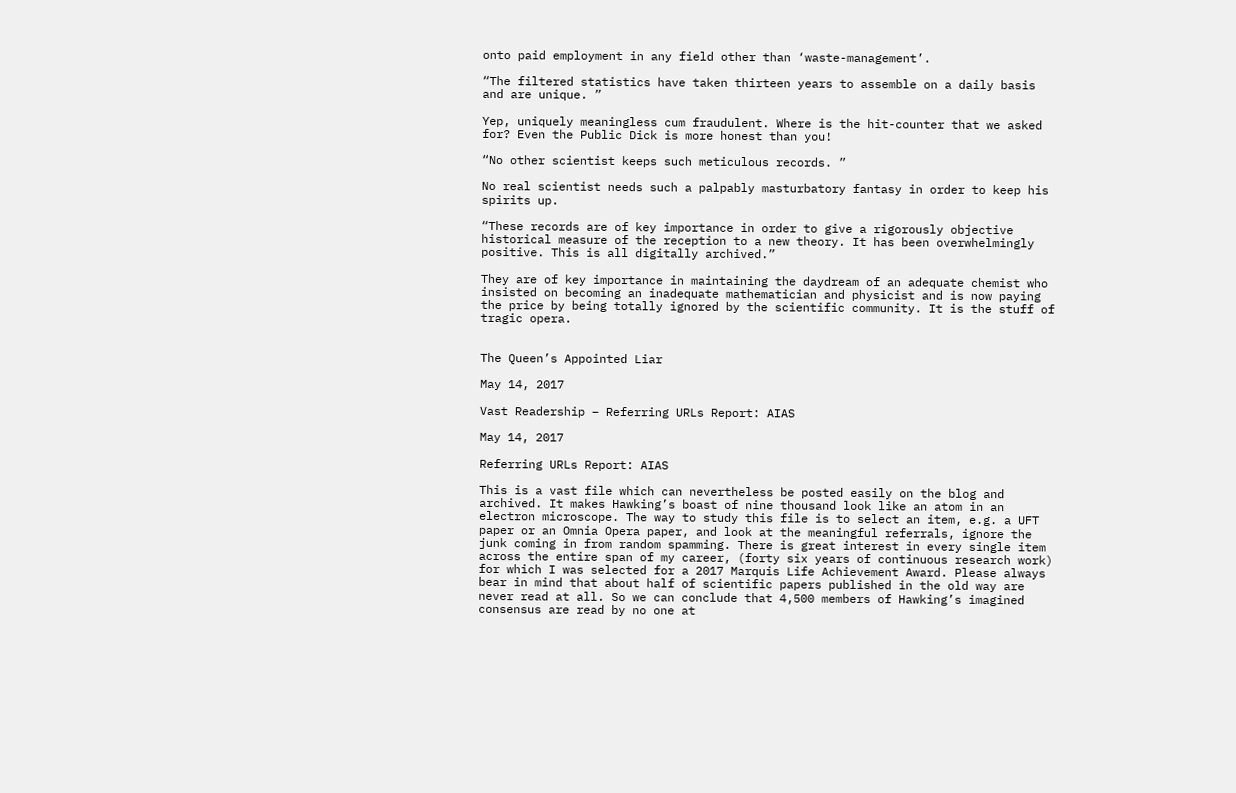onto paid employment in any field other than ‘waste-management’.

“The filtered statistics have taken thirteen years to assemble on a daily basis and are unique. ”

Yep, uniquely meaningless cum fraudulent. Where is the hit-counter that we asked for? Even the Public Dick is more honest than you!

“No other scientist keeps such meticulous records. ”

No real scientist needs such a palpably masturbatory fantasy in order to keep his spirits up.

“These records are of key importance in order to give a rigorously objective historical measure of the reception to a new theory. It has been overwhelmingly positive. This is all digitally archived.”

They are of key importance in maintaining the daydream of an adequate chemist who insisted on becoming an inadequate mathematician and physicist and is now paying the price by being totally ignored by the scientific community. It is the stuff of tragic opera.


The Queen’s Appointed Liar

May 14, 2017

Vast Readership – Referring URLs Report: AIAS

May 14, 2017

Referring URLs Report: AIAS

This is a vast file which can nevertheless be posted easily on the blog and archived. It makes Hawking’s boast of nine thousand look like an atom in an electron microscope. The way to study this file is to select an item, e.g. a UFT paper or an Omnia Opera paper, and look at the meaningful referrals, ignore the junk coming in from random spamming. There is great interest in every single item across the entire span of my career, (forty six years of continuous research work) for which I was selected for a 2017 Marquis Life Achievement Award. Please always bear in mind that about half of scientific papers published in the old way are never read at all. So we can conclude that 4,500 members of Hawking’s imagined consensus are read by no one at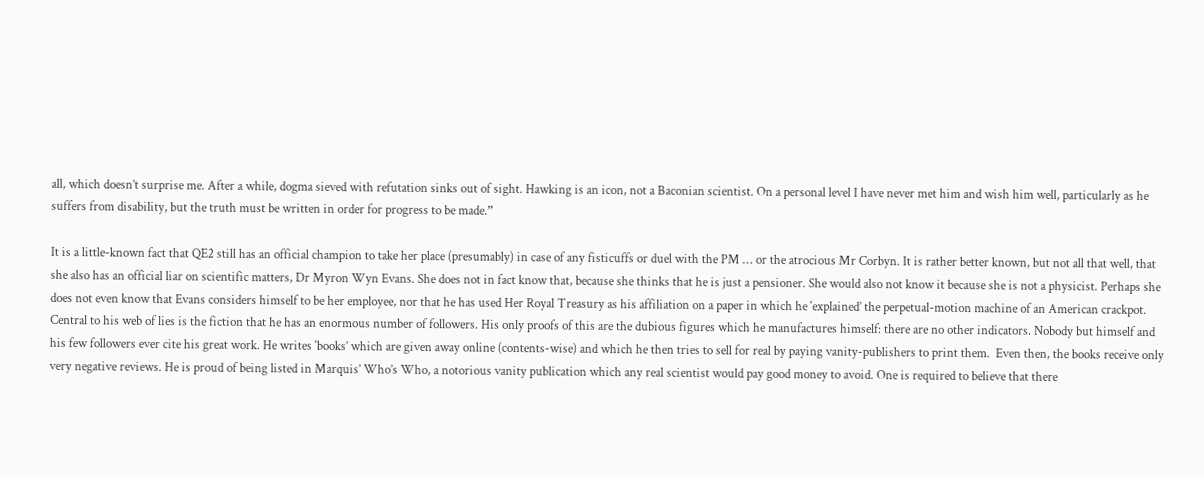all, which doesn’t surprise me. After a while, dogma sieved with refutation sinks out of sight. Hawking is an icon, not a Baconian scientist. On a personal level I have never met him and wish him well, particularly as he suffers from disability, but the truth must be written in order for progress to be made.”

It is a little-known fact that QE2 still has an official champion to take her place (presumably) in case of any fisticuffs or duel with the PM … or the atrocious Mr Corbyn. It is rather better known, but not all that well, that she also has an official liar on scientific matters, Dr Myron Wyn Evans. She does not in fact know that, because she thinks that he is just a pensioner. She would also not know it because she is not a physicist. Perhaps she does not even know that Evans considers himself to be her employee, nor that he has used Her Royal Treasury as his affiliation on a paper in which he ‘explained’ the perpetual-motion machine of an American crackpot. Central to his web of lies is the fiction that he has an enormous number of followers. His only proofs of this are the dubious figures which he manufactures himself: there are no other indicators. Nobody but himself and his few followers ever cite his great work. He writes ‘books’ which are given away online (contents-wise) and which he then tries to sell for real by paying vanity-publishers to print them.  Even then, the books receive only very negative reviews. He is proud of being listed in Marquis’ Who’s Who, a notorious vanity publication which any real scientist would pay good money to avoid. One is required to believe that there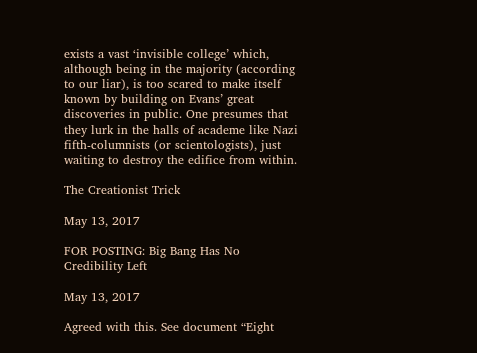exists a vast ‘invisible college’ which, although being in the majority (according to our liar), is too scared to make itself known by building on Evans’ great discoveries in public. One presumes that they lurk in the halls of academe like Nazi fifth-columnists (or scientologists), just waiting to destroy the edifice from within.

The Creationist Trick

May 13, 2017

FOR POSTING: Big Bang Has No Credibility Left

May 13, 2017

Agreed with this. See document “Eight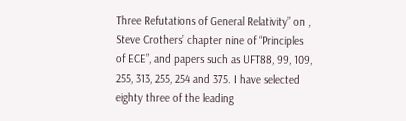Three Refutations of General Relativity” on , Steve Crothers’ chapter nine of “Principles of ECE”, and papers such as UFT88, 99, 109, 255, 313, 255, 254 and 375. I have selected eighty three of the leading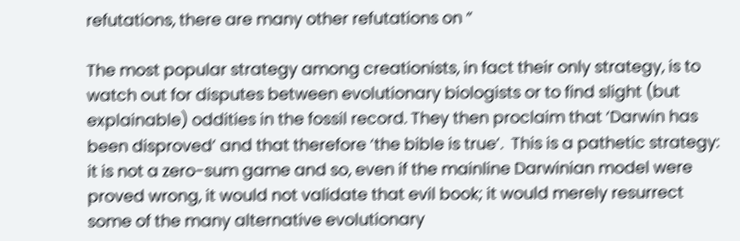refutations, there are many other refutations on ”

The most popular strategy among creationists, in fact their only strategy, is to watch out for disputes between evolutionary biologists or to find slight (but explainable) oddities in the fossil record. They then proclaim that ‘Darwin has been disproved’ and that therefore ‘the bible is true’.  This is a pathetic strategy: it is not a zero-sum game and so, even if the mainline Darwinian model were proved wrong, it would not validate that evil book; it would merely resurrect some of the many alternative evolutionary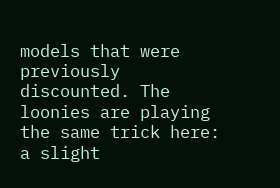models that were previously discounted. The loonies are playing the same trick here: a slight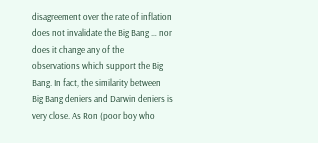disagreement over the rate of inflation does not invalidate the Big Bang … nor does it change any of the observations which support the Big Bang. In fact, the similarity between Big Bang deniers and Darwin deniers is very close. As Ron (poor boy who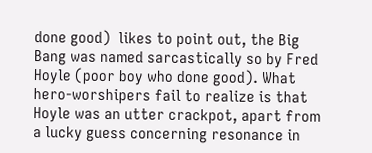done good)  likes to point out, the Big Bang was named sarcastically so by Fred Hoyle (poor boy who done good). What hero-worshipers fail to realize is that Hoyle was an utter crackpot, apart from a lucky guess concerning resonance in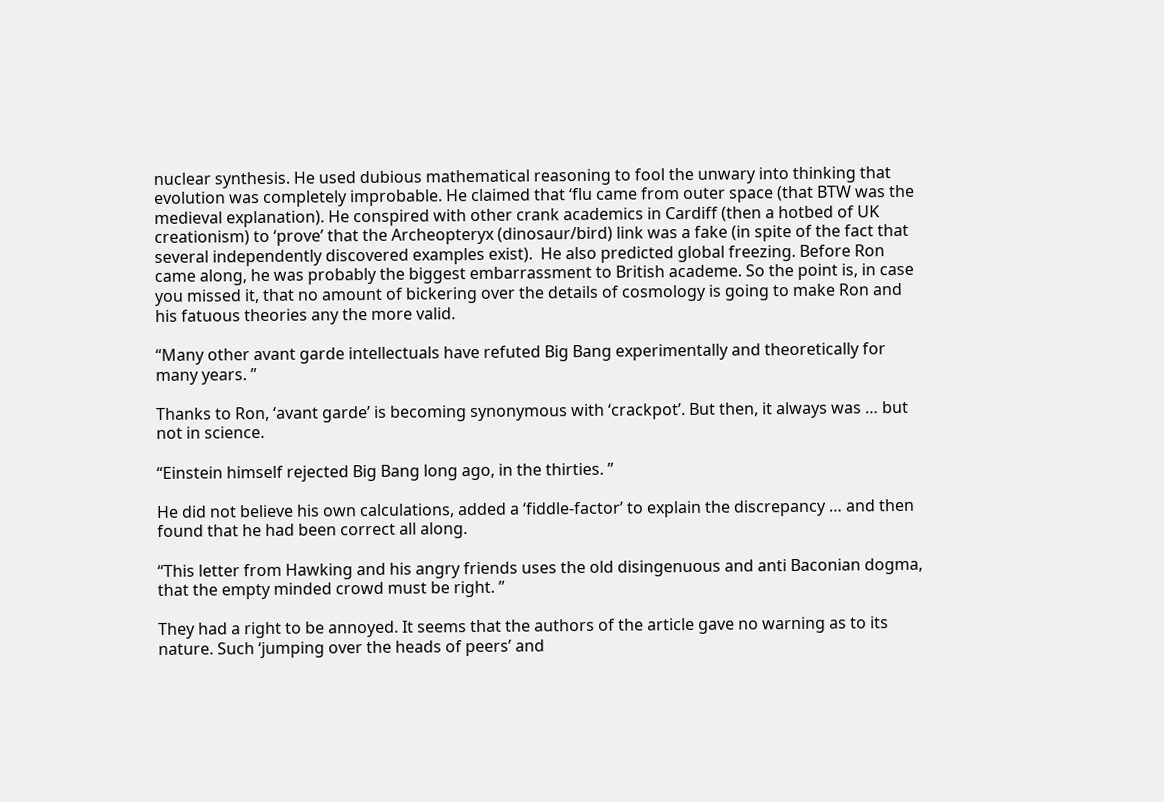nuclear synthesis. He used dubious mathematical reasoning to fool the unwary into thinking that evolution was completely improbable. He claimed that ‘flu came from outer space (that BTW was the medieval explanation). He conspired with other crank academics in Cardiff (then a hotbed of UK creationism) to ‘prove’ that the Archeopteryx (dinosaur/bird) link was a fake (in spite of the fact that several independently discovered examples exist).  He also predicted global freezing. Before Ron came along, he was probably the biggest embarrassment to British academe. So the point is, in case you missed it, that no amount of bickering over the details of cosmology is going to make Ron and his fatuous theories any the more valid.

“Many other avant garde intellectuals have refuted Big Bang experimentally and theoretically for many years. ”

Thanks to Ron, ‘avant garde’ is becoming synonymous with ‘crackpot’. But then, it always was … but not in science.

“Einstein himself rejected Big Bang long ago, in the thirties. ”

He did not believe his own calculations, added a ‘fiddle-factor’ to explain the discrepancy … and then found that he had been correct all along.

“This letter from Hawking and his angry friends uses the old disingenuous and anti Baconian dogma, that the empty minded crowd must be right. ”

They had a right to be annoyed. It seems that the authors of the article gave no warning as to its nature. Such ‘jumping over the heads of peers’ and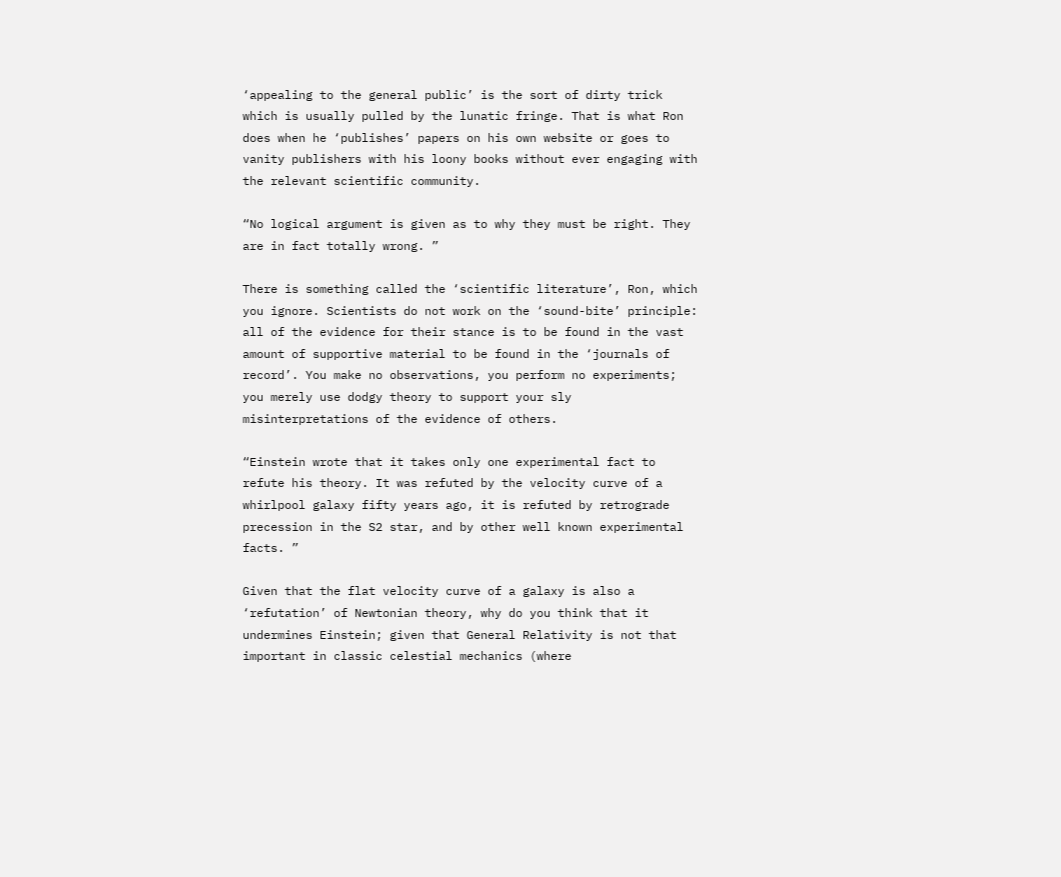‘appealing to the general public’ is the sort of dirty trick which is usually pulled by the lunatic fringe. That is what Ron does when he ‘publishes’ papers on his own website or goes to vanity publishers with his loony books without ever engaging with the relevant scientific community.

“No logical argument is given as to why they must be right. They are in fact totally wrong. ”

There is something called the ‘scientific literature’, Ron, which you ignore. Scientists do not work on the ‘sound-bite’ principle: all of the evidence for their stance is to be found in the vast amount of supportive material to be found in the ‘journals of record’. You make no observations, you perform no experiments; you merely use dodgy theory to support your sly misinterpretations of the evidence of others.

“Einstein wrote that it takes only one experimental fact to refute his theory. It was refuted by the velocity curve of a whirlpool galaxy fifty years ago, it is refuted by retrograde precession in the S2 star, and by other well known experimental facts. ”

Given that the flat velocity curve of a galaxy is also a ‘refutation’ of Newtonian theory, why do you think that it undermines Einstein; given that General Relativity is not that important in classic celestial mechanics (where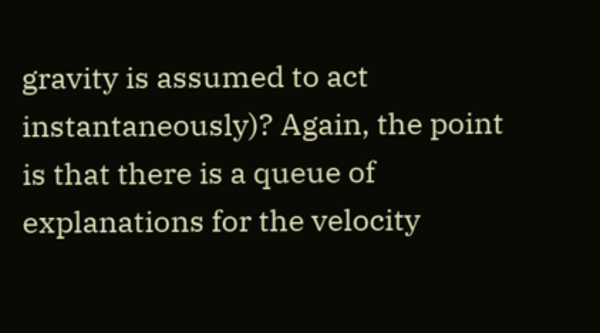gravity is assumed to act instantaneously)? Again, the point is that there is a queue of explanations for the velocity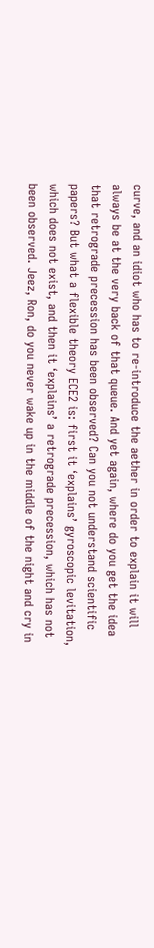curve, and an idiot who has to re-introduce the aether in order to explain it will always be at the very back of that queue. And yet again, where do you get the idea that retrograde precession has been observed? Can you not understand scientific papers? But what a flexible theory ECE2 is: first it ‘explains’ gyroscopic levitation, which does not exist, and then it ‘explains’ a retrograde precession, which has not been observed. Jeez, Ron, do you never wake up in the middle of the night and cry in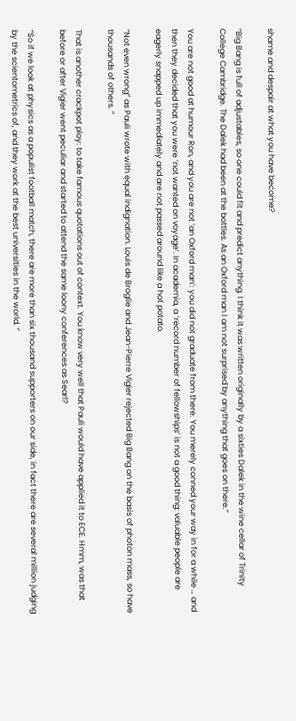shame and despair at what you have become?

“Big Bang is full of adjustables, so one could fit and predict anything. I think it was written originally by a sixties Dalek in the wine cellar of Trinity College Cambridge. The Dalek had been at the bottles. As an Oxford man I am not surprised by anything that goes on there.”

You are not good at humour Ron, and you are not ‘an Oxford man’: you did not graduate from there. You merely conned your way in for a while … and then they decided that you were ‘not wanted on voyage’. In academia, a ‘record number of fellowships’ is not a good thing: valuable people are eagerly snapped up immediately and are not passed around like a hot potato.

“Not even wrong” as Pauli wrote with equal indignation. Louis de Broglie and Jean-Pierre Vigier rejected Big Bang on the basis of photon mass, so have thousands of others. ”

That is another crackpot ploy: to take famous quotations out of context. You know very well that Pauli would have applied it to ECE. Hmm, was that before or after Vigier went peculiar and started to attend the same loony conferences as Searl?

“So if we look at physics as a populist football match, there are more than six thousand supporters on our side, in fact there are several million judging by the scientometrics of, and they work at the best universities in the world. ”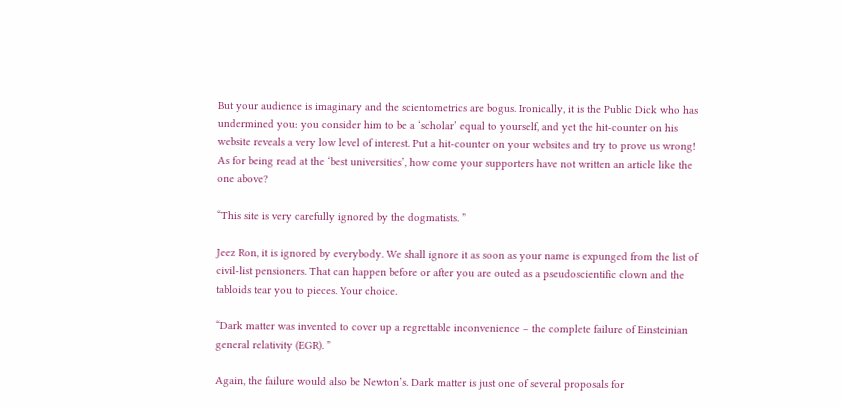But your audience is imaginary and the scientometrics are bogus. Ironically, it is the Public Dick who has undermined you: you consider him to be a ‘scholar’ equal to yourself, and yet the hit-counter on his website reveals a very low level of interest. Put a hit-counter on your websites and try to prove us wrong! As for being read at the ‘best universities’, how come your supporters have not written an article like the one above?

“This site is very carefully ignored by the dogmatists. ”

Jeez Ron, it is ignored by everybody. We shall ignore it as soon as your name is expunged from the list of civil-list pensioners. That can happen before or after you are outed as a pseudoscientific clown and the tabloids tear you to pieces. Your choice.

“Dark matter was invented to cover up a regrettable inconvenience – the complete failure of Einsteinian general relativity (EGR). ”

Again, the failure would also be Newton’s. Dark matter is just one of several proposals for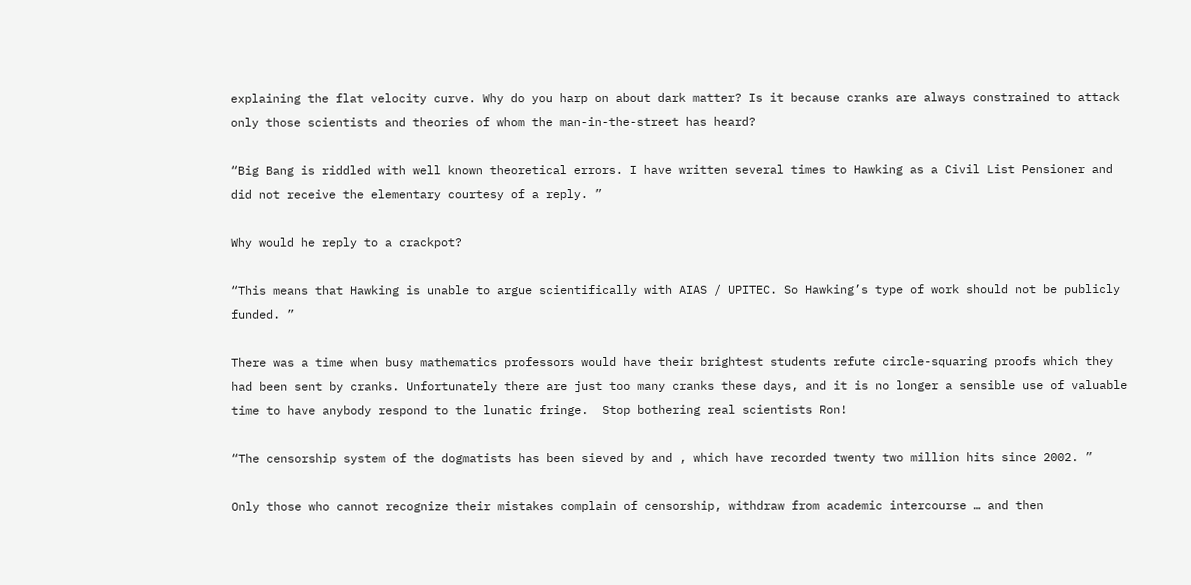explaining the flat velocity curve. Why do you harp on about dark matter? Is it because cranks are always constrained to attack only those scientists and theories of whom the man-in-the-street has heard?

“Big Bang is riddled with well known theoretical errors. I have written several times to Hawking as a Civil List Pensioner and did not receive the elementary courtesy of a reply. ”

Why would he reply to a crackpot?

“This means that Hawking is unable to argue scientifically with AIAS / UPITEC. So Hawking’s type of work should not be publicly funded. ”

There was a time when busy mathematics professors would have their brightest students refute circle-squaring proofs which they had been sent by cranks. Unfortunately there are just too many cranks these days, and it is no longer a sensible use of valuable time to have anybody respond to the lunatic fringe.  Stop bothering real scientists Ron!

“The censorship system of the dogmatists has been sieved by and , which have recorded twenty two million hits since 2002. ”

Only those who cannot recognize their mistakes complain of censorship, withdraw from academic intercourse … and then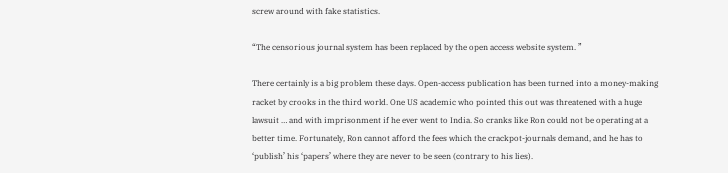screw around with fake statistics.

“The censorious journal system has been replaced by the open access website system. ”

There certainly is a big problem these days. Open-access publication has been turned into a money-making racket by crooks in the third world. One US academic who pointed this out was threatened with a huge lawsuit … and with imprisonment if he ever went to India. So cranks like Ron could not be operating at a better time. Fortunately, Ron cannot afford the fees which the crackpot-journals demand, and he has to ‘publish’ his ‘papers’ where they are never to be seen (contrary to his lies).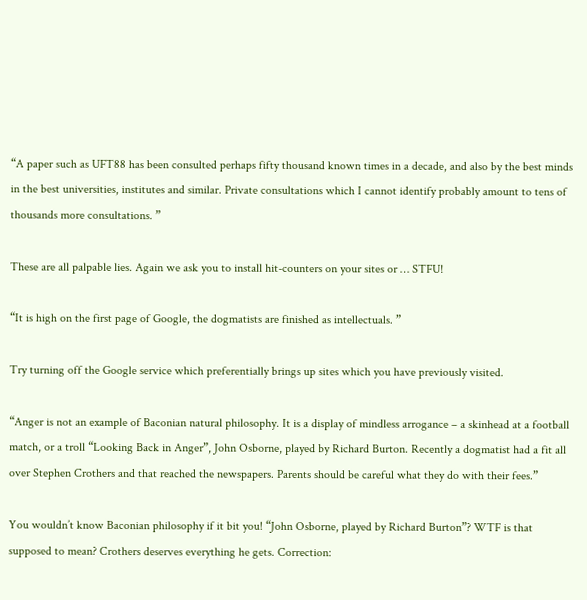“A paper such as UFT88 has been consulted perhaps fifty thousand known times in a decade, and also by the best minds in the best universities, institutes and similar. Private consultations which I cannot identify probably amount to tens of thousands more consultations. ”

These are all palpable lies. Again we ask you to install hit-counters on your sites or … STFU!

“It is high on the first page of Google, the dogmatists are finished as intellectuals. ”

Try turning off the Google service which preferentially brings up sites which you have previously visited.

“Anger is not an example of Baconian natural philosophy. It is a display of mindless arrogance – a skinhead at a football match, or a troll “Looking Back in Anger”, John Osborne, played by Richard Burton. Recently a dogmatist had a fit all over Stephen Crothers and that reached the newspapers. Parents should be careful what they do with their fees.”

You wouldn’t know Baconian philosophy if it bit you! “John Osborne, played by Richard Burton”? WTF is that supposed to mean? Crothers deserves everything he gets. Correction: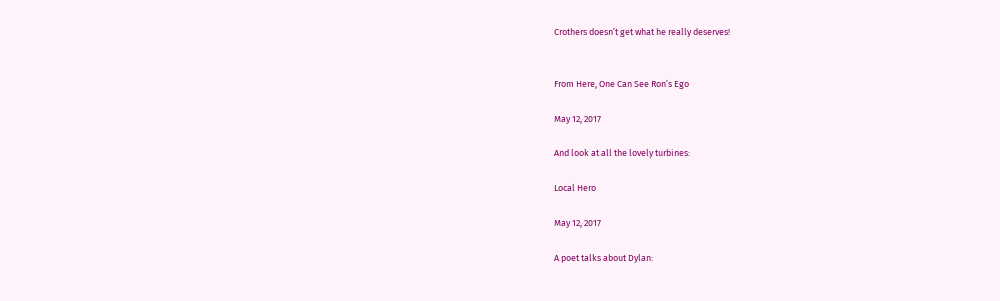Crothers doesn’t get what he really deserves!


From Here, One Can See Ron’s Ego

May 12, 2017

And look at all the lovely turbines:

Local Hero

May 12, 2017

A poet talks about Dylan: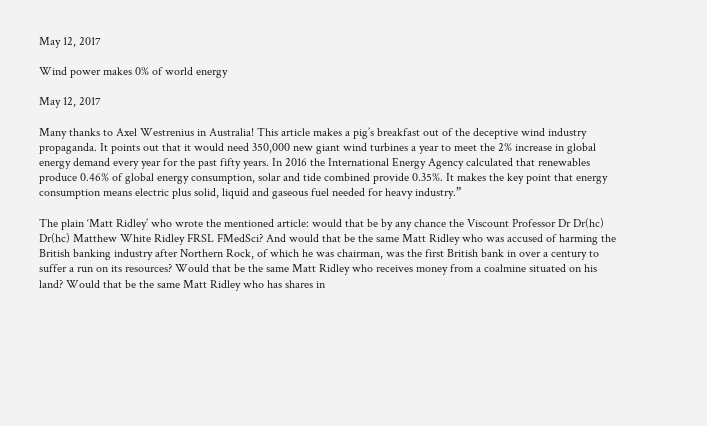May 12, 2017

Wind power makes 0% of world energy

May 12, 2017

Many thanks to Axel Westrenius in Australia! This article makes a pig’s breakfast out of the deceptive wind industry propaganda. It points out that it would need 350,000 new giant wind turbines a year to meet the 2% increase in global energy demand every year for the past fifty years. In 2016 the International Energy Agency calculated that renewables produce 0.46% of global energy consumption, solar and tide combined provide 0.35%. It makes the key point that energy consumption means electric plus solid, liquid and gaseous fuel needed for heavy industry.”

The plain ‘Matt Ridley’ who wrote the mentioned article: would that be by any chance the Viscount Professor Dr Dr(hc) Dr(hc) Matthew White Ridley FRSL FMedSci? And would that be the same Matt Ridley who was accused of harming the British banking industry after Northern Rock, of which he was chairman, was the first British bank in over a century to suffer a run on its resources? Would that be the same Matt Ridley who receives money from a coalmine situated on his land? Would that be the same Matt Ridley who has shares in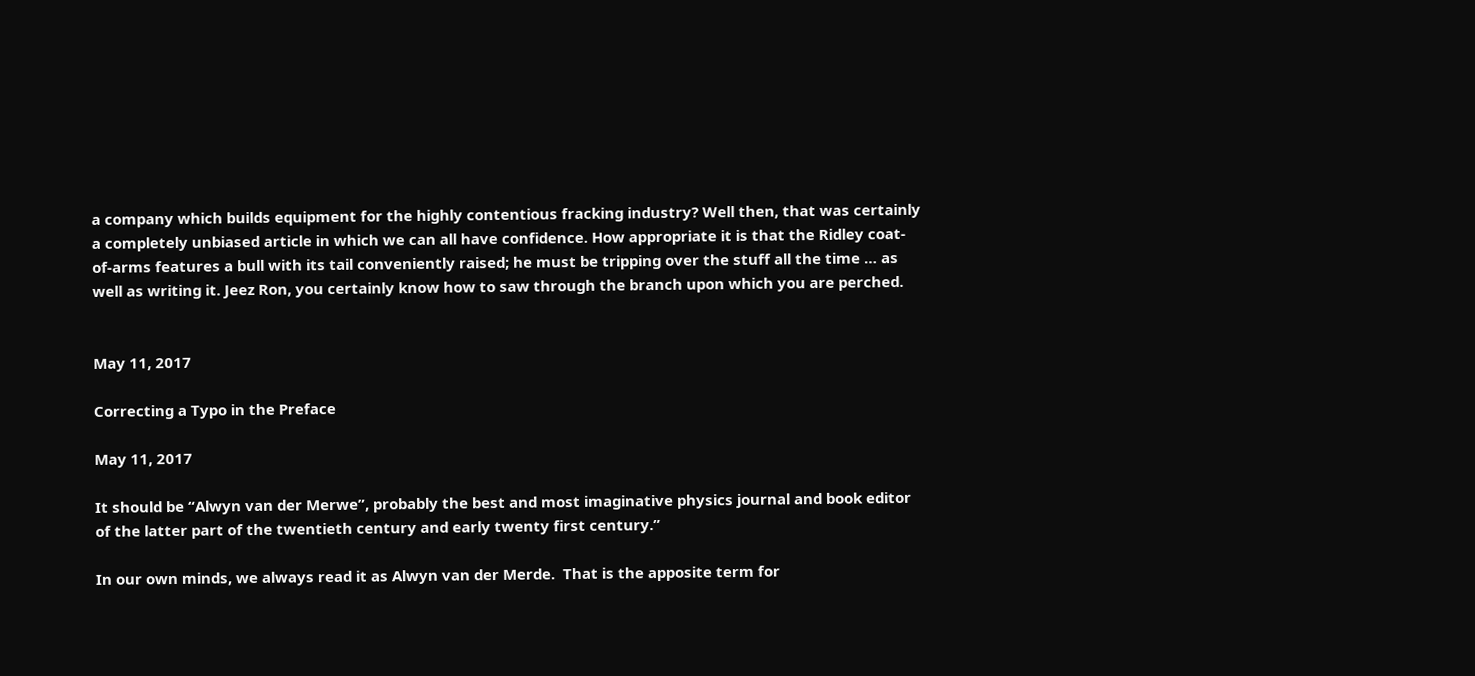a company which builds equipment for the highly contentious fracking industry? Well then, that was certainly a completely unbiased article in which we can all have confidence. How appropriate it is that the Ridley coat-of-arms features a bull with its tail conveniently raised; he must be tripping over the stuff all the time … as well as writing it. Jeez Ron, you certainly know how to saw through the branch upon which you are perched.


May 11, 2017

Correcting a Typo in the Preface

May 11, 2017

It should be “Alwyn van der Merwe”, probably the best and most imaginative physics journal and book editor of the latter part of the twentieth century and early twenty first century.”

In our own minds, we always read it as Alwyn van der Merde.  That is the apposite term for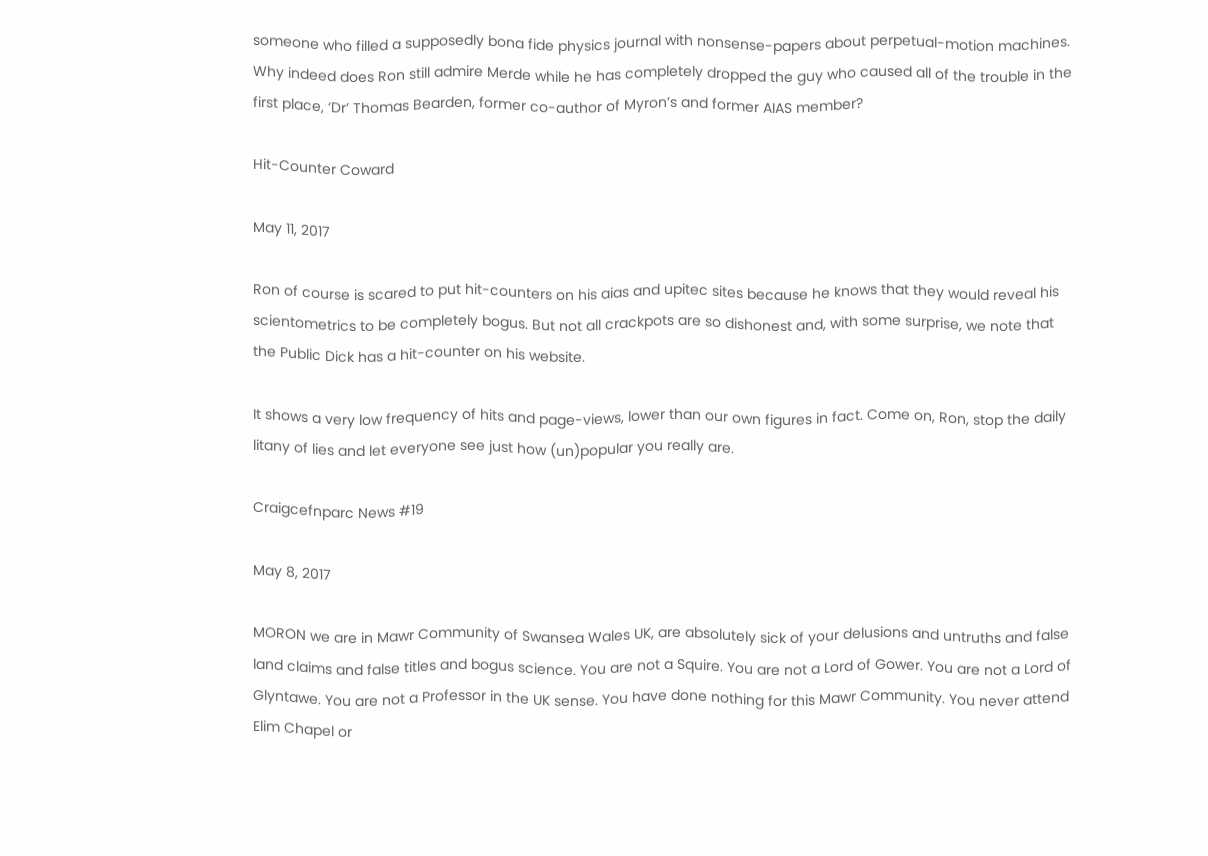someone who filled a supposedly bona fide physics journal with nonsense-papers about perpetual-motion machines. Why indeed does Ron still admire Merde while he has completely dropped the guy who caused all of the trouble in the first place, ‘Dr’ Thomas Bearden, former co-author of Myron’s and former AIAS member?

Hit-Counter Coward

May 11, 2017

Ron of course is scared to put hit-counters on his aias and upitec sites because he knows that they would reveal his scientometrics to be completely bogus. But not all crackpots are so dishonest and, with some surprise, we note that the Public Dick has a hit-counter on his website.

It shows a very low frequency of hits and page-views, lower than our own figures in fact. Come on, Ron, stop the daily litany of lies and let everyone see just how (un)popular you really are.

Craigcefnparc News #19

May 8, 2017

MORON we are in Mawr Community of Swansea Wales UK, are absolutely sick of your delusions and untruths and false land claims and false titles and bogus science. You are not a Squire. You are not a Lord of Gower. You are not a Lord of Glyntawe. You are not a Professor in the UK sense. You have done nothing for this Mawr Community. You never attend Elim Chapel or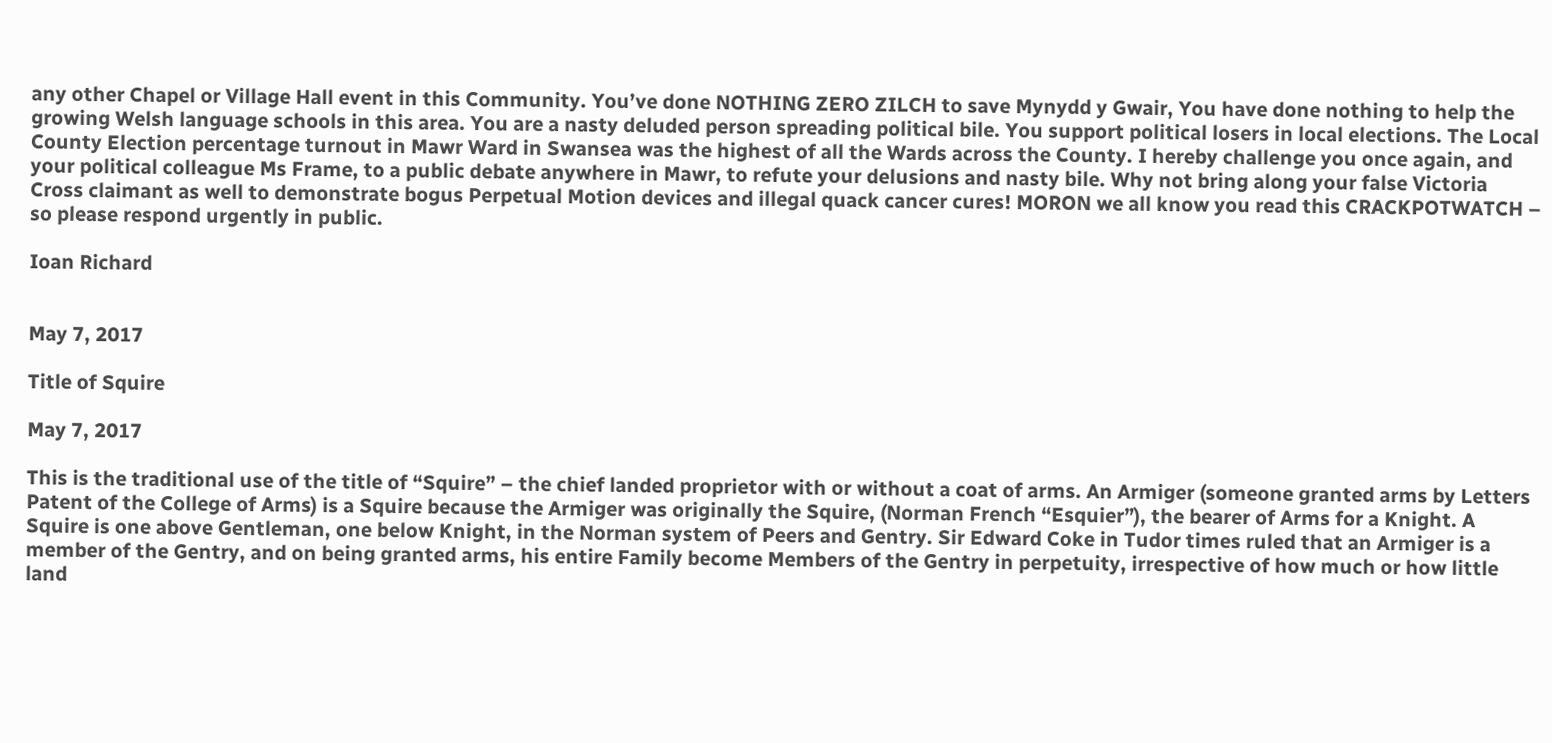any other Chapel or Village Hall event in this Community. You’ve done NOTHING ZERO ZILCH to save Mynydd y Gwair, You have done nothing to help the growing Welsh language schools in this area. You are a nasty deluded person spreading political bile. You support political losers in local elections. The Local County Election percentage turnout in Mawr Ward in Swansea was the highest of all the Wards across the County. I hereby challenge you once again, and your political colleague Ms Frame, to a public debate anywhere in Mawr, to refute your delusions and nasty bile. Why not bring along your false Victoria Cross claimant as well to demonstrate bogus Perpetual Motion devices and illegal quack cancer cures! MORON we all know you read this CRACKPOTWATCH – so please respond urgently in public.

Ioan Richard


May 7, 2017

Title of Squire

May 7, 2017

This is the traditional use of the title of “Squire” – the chief landed proprietor with or without a coat of arms. An Armiger (someone granted arms by Letters Patent of the College of Arms) is a Squire because the Armiger was originally the Squire, (Norman French “Esquier”), the bearer of Arms for a Knight. A Squire is one above Gentleman, one below Knight, in the Norman system of Peers and Gentry. Sir Edward Coke in Tudor times ruled that an Armiger is a member of the Gentry, and on being granted arms, his entire Family become Members of the Gentry in perpetuity, irrespective of how much or how little land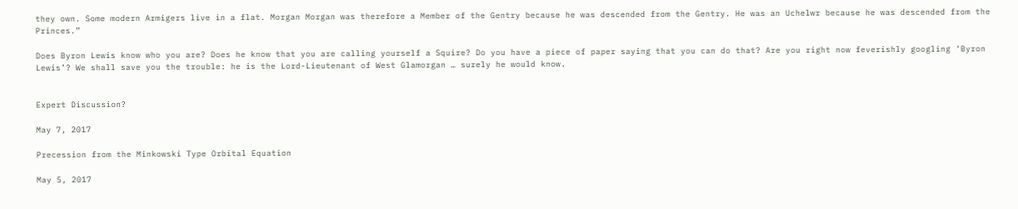they own. Some modern Armigers live in a flat. Morgan Morgan was therefore a Member of the Gentry because he was descended from the Gentry. He was an Uchelwr because he was descended from the Princes.”

Does Byron Lewis know who you are? Does he know that you are calling yourself a Squire? Do you have a piece of paper saying that you can do that? Are you right now feverishly googling ‘Byron Lewis’? We shall save you the trouble: he is the Lord-Lieutenant of West Glamorgan … surely he would know.


Expert Discussion?

May 7, 2017

Precession from the Minkowski Type Orbital Equation

May 5, 2017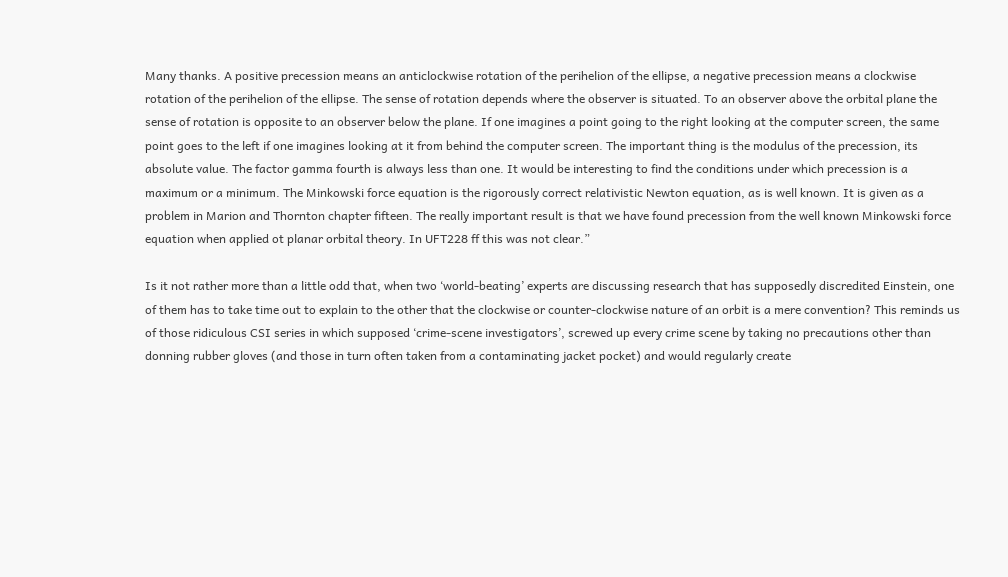Many thanks. A positive precession means an anticlockwise rotation of the perihelion of the ellipse, a negative precession means a clockwise rotation of the perihelion of the ellipse. The sense of rotation depends where the observer is situated. To an observer above the orbital plane the sense of rotation is opposite to an observer below the plane. If one imagines a point going to the right looking at the computer screen, the same point goes to the left if one imagines looking at it from behind the computer screen. The important thing is the modulus of the precession, its absolute value. The factor gamma fourth is always less than one. It would be interesting to find the conditions under which precession is a maximum or a minimum. The Minkowski force equation is the rigorously correct relativistic Newton equation, as is well known. It is given as a problem in Marion and Thornton chapter fifteen. The really important result is that we have found precession from the well known Minkowski force equation when applied ot planar orbital theory. In UFT228 ff this was not clear.”

Is it not rather more than a little odd that, when two ‘world-beating’ experts are discussing research that has supposedly discredited Einstein, one of them has to take time out to explain to the other that the clockwise or counter-clockwise nature of an orbit is a mere convention? This reminds us of those ridiculous CSI series in which supposed ‘crime-scene investigators’, screwed up every crime scene by taking no precautions other than donning rubber gloves (and those in turn often taken from a contaminating jacket pocket) and would regularly create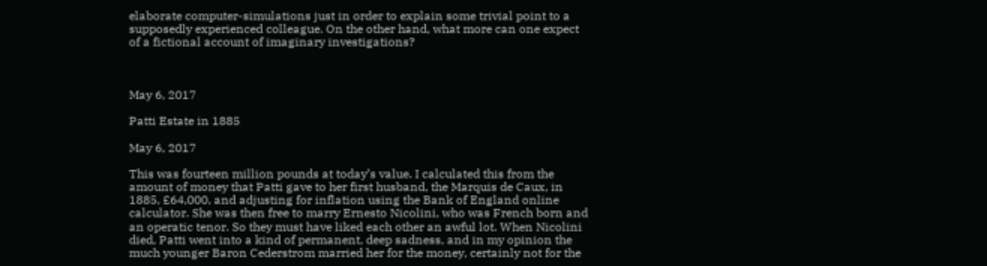elaborate computer-simulations just in order to explain some trivial point to a supposedly experienced colleague. On the other hand, what more can one expect of a fictional account of imaginary investigations?



May 6, 2017

Patti Estate in 1885

May 6, 2017

This was fourteen million pounds at today’s value. I calculated this from the amount of money that Patti gave to her first husband, the Marquis de Caux, in 1885, £64,000, and adjusting for inflation using the Bank of England online calculator. She was then free to marry Ernesto Nicolini, who was French born and an operatic tenor. So they must have liked each other an awful lot. When Nicolini died, Patti went into a kind of permanent, deep sadness, and in my opinion the much younger Baron Cederstrom married her for the money, certainly not for the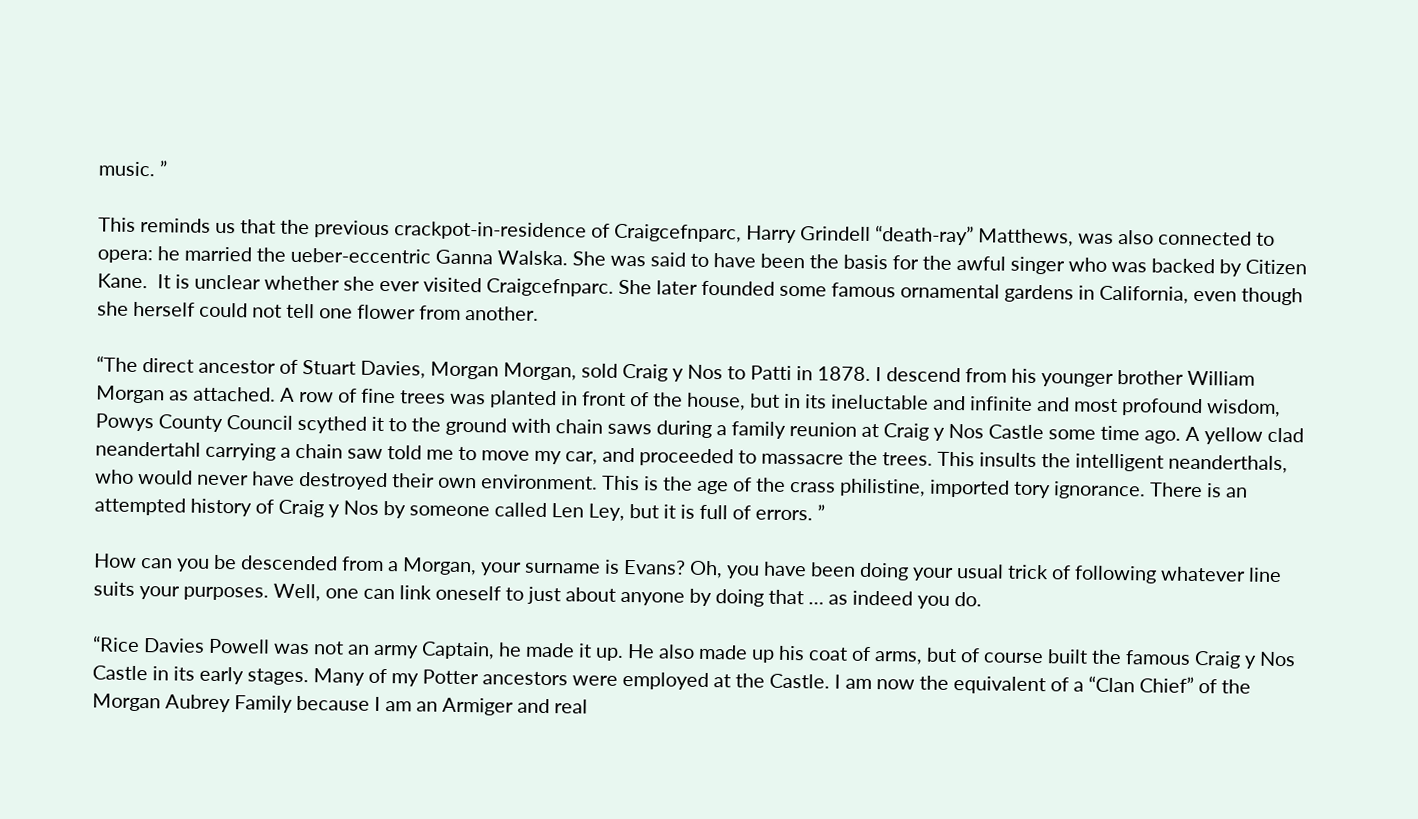music. ”

This reminds us that the previous crackpot-in-residence of Craigcefnparc, Harry Grindell “death-ray” Matthews, was also connected to opera: he married the ueber-eccentric Ganna Walska. She was said to have been the basis for the awful singer who was backed by Citizen Kane.  It is unclear whether she ever visited Craigcefnparc. She later founded some famous ornamental gardens in California, even though she herself could not tell one flower from another.

“The direct ancestor of Stuart Davies, Morgan Morgan, sold Craig y Nos to Patti in 1878. I descend from his younger brother William Morgan as attached. A row of fine trees was planted in front of the house, but in its ineluctable and infinite and most profound wisdom, Powys County Council scythed it to the ground with chain saws during a family reunion at Craig y Nos Castle some time ago. A yellow clad neandertahl carrying a chain saw told me to move my car, and proceeded to massacre the trees. This insults the intelligent neanderthals, who would never have destroyed their own environment. This is the age of the crass philistine, imported tory ignorance. There is an attempted history of Craig y Nos by someone called Len Ley, but it is full of errors. ”

How can you be descended from a Morgan, your surname is Evans? Oh, you have been doing your usual trick of following whatever line suits your purposes. Well, one can link oneself to just about anyone by doing that … as indeed you do.

“Rice Davies Powell was not an army Captain, he made it up. He also made up his coat of arms, but of course built the famous Craig y Nos Castle in its early stages. Many of my Potter ancestors were employed at the Castle. I am now the equivalent of a “Clan Chief” of the Morgan Aubrey Family because I am an Armiger and real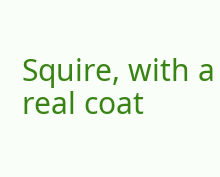Squire, with a real coat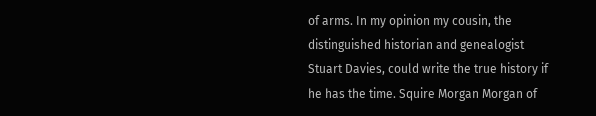of arms. In my opinion my cousin, the distinguished historian and genealogist Stuart Davies, could write the true history if he has the time. Squire Morgan Morgan of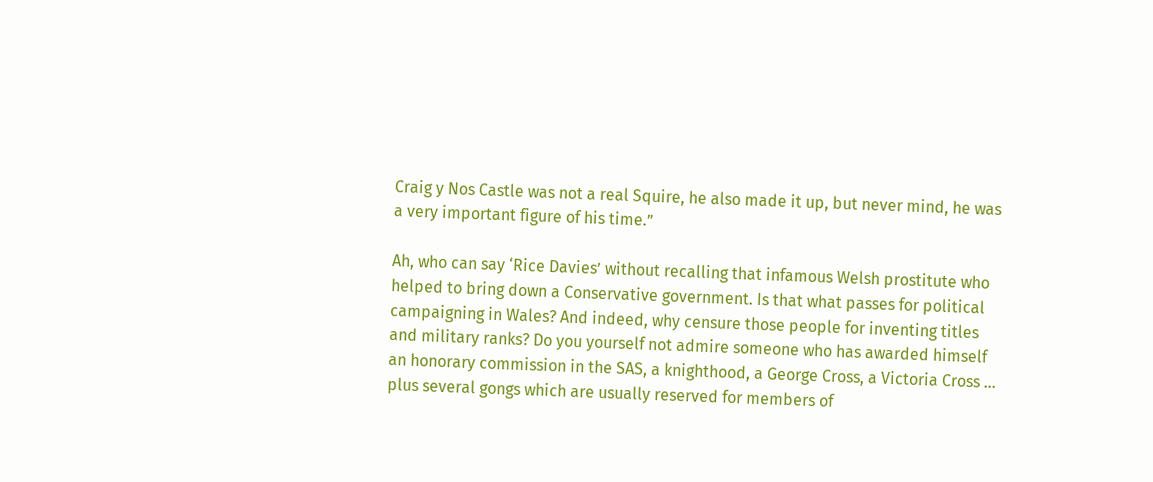Craig y Nos Castle was not a real Squire, he also made it up, but never mind, he was a very important figure of his time.”

Ah, who can say ‘Rice Davies’ without recalling that infamous Welsh prostitute who helped to bring down a Conservative government. Is that what passes for political campaigning in Wales? And indeed, why censure those people for inventing titles and military ranks? Do you yourself not admire someone who has awarded himself an honorary commission in the SAS, a knighthood, a George Cross, a Victoria Cross … plus several gongs which are usually reserved for members of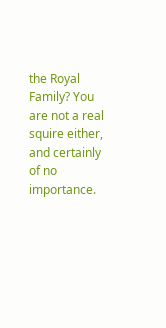the Royal Family? You are not a real squire either, and certainly of no importance.